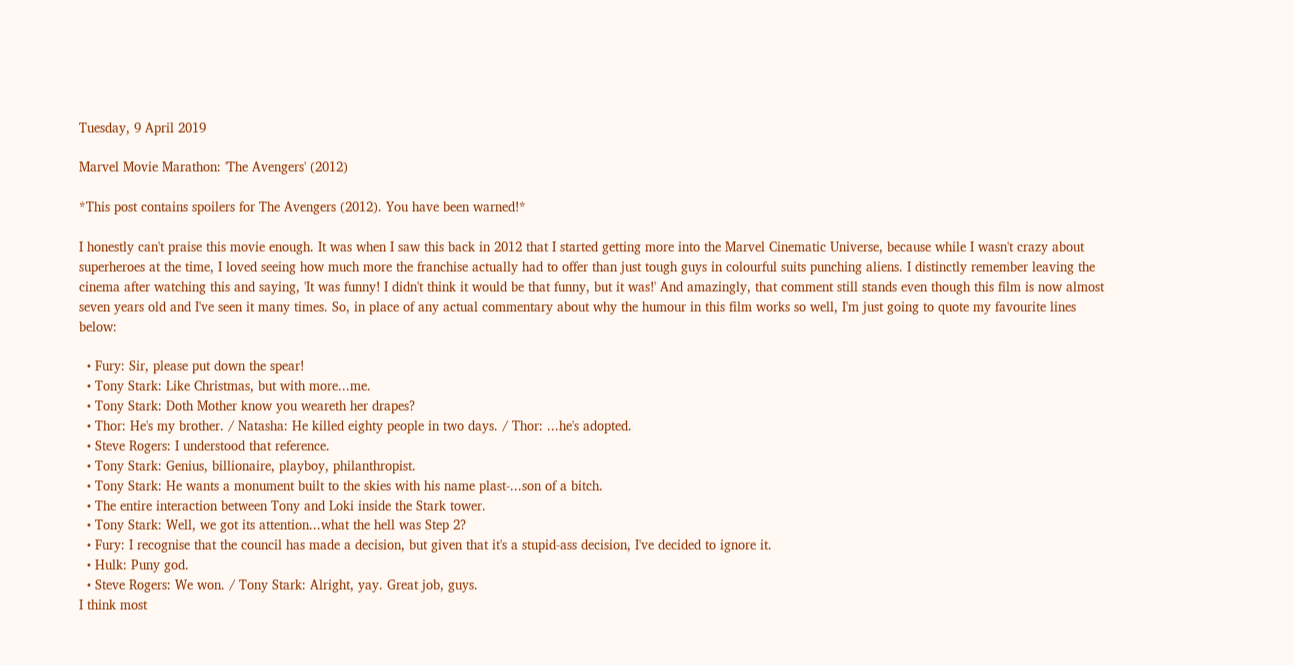Tuesday, 9 April 2019

Marvel Movie Marathon: 'The Avengers' (2012)

*This post contains spoilers for The Avengers (2012). You have been warned!*

I honestly can't praise this movie enough. It was when I saw this back in 2012 that I started getting more into the Marvel Cinematic Universe, because while I wasn't crazy about superheroes at the time, I loved seeing how much more the franchise actually had to offer than just tough guys in colourful suits punching aliens. I distinctly remember leaving the cinema after watching this and saying, 'It was funny! I didn't think it would be that funny, but it was!' And amazingly, that comment still stands even though this film is now almost seven years old and I've seen it many times. So, in place of any actual commentary about why the humour in this film works so well, I'm just going to quote my favourite lines below:

  • Fury: Sir, please put down the spear!
  • Tony Stark: Like Christmas, but with more...me.
  • Tony Stark: Doth Mother know you weareth her drapes?
  • Thor: He's my brother. / Natasha: He killed eighty people in two days. / Thor: ...he's adopted.
  • Steve Rogers: I understood that reference.
  • Tony Stark: Genius, billionaire, playboy, philanthropist.
  • Tony Stark: He wants a monument built to the skies with his name plast-...son of a bitch.
  • The entire interaction between Tony and Loki inside the Stark tower.
  • Tony Stark: Well, we got its attention...what the hell was Step 2?
  • Fury: I recognise that the council has made a decision, but given that it's a stupid-ass decision, I've decided to ignore it.
  • Hulk: Puny god.
  • Steve Rogers: We won. / Tony Stark: Alright, yay. Great job, guys.
I think most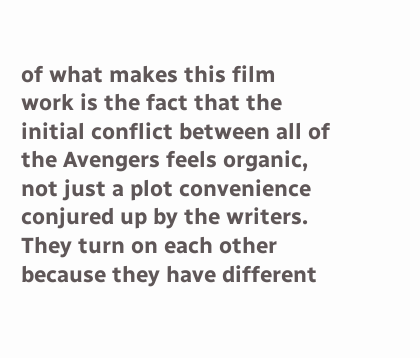of what makes this film work is the fact that the initial conflict between all of the Avengers feels organic, not just a plot convenience conjured up by the writers. They turn on each other because they have different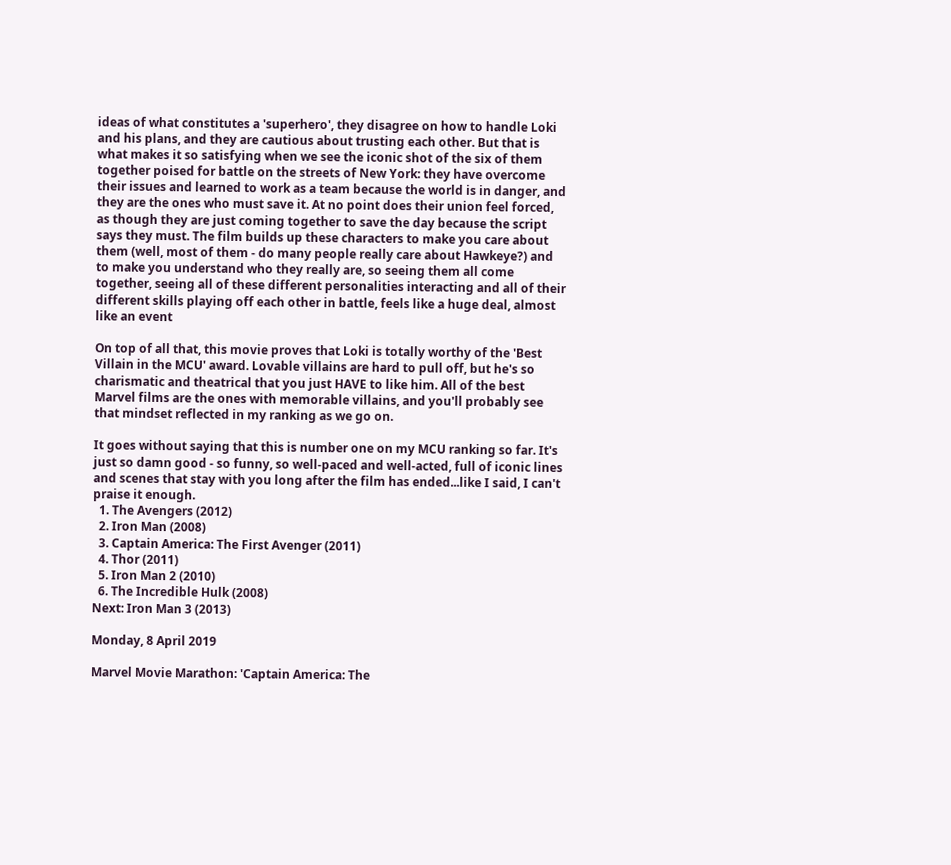ideas of what constitutes a 'superhero', they disagree on how to handle Loki and his plans, and they are cautious about trusting each other. But that is what makes it so satisfying when we see the iconic shot of the six of them together poised for battle on the streets of New York: they have overcome their issues and learned to work as a team because the world is in danger, and they are the ones who must save it. At no point does their union feel forced, as though they are just coming together to save the day because the script says they must. The film builds up these characters to make you care about them (well, most of them - do many people really care about Hawkeye?) and to make you understand who they really are, so seeing them all come together, seeing all of these different personalities interacting and all of their different skills playing off each other in battle, feels like a huge deal, almost like an event

On top of all that, this movie proves that Loki is totally worthy of the 'Best Villain in the MCU' award. Lovable villains are hard to pull off, but he's so charismatic and theatrical that you just HAVE to like him. All of the best Marvel films are the ones with memorable villains, and you'll probably see that mindset reflected in my ranking as we go on.

It goes without saying that this is number one on my MCU ranking so far. It's just so damn good - so funny, so well-paced and well-acted, full of iconic lines and scenes that stay with you long after the film has ended...like I said, I can't praise it enough.
  1. The Avengers (2012)
  2. Iron Man (2008)
  3. Captain America: The First Avenger (2011)
  4. Thor (2011)
  5. Iron Man 2 (2010)
  6. The Incredible Hulk (2008)
Next: Iron Man 3 (2013)

Monday, 8 April 2019

Marvel Movie Marathon: 'Captain America: The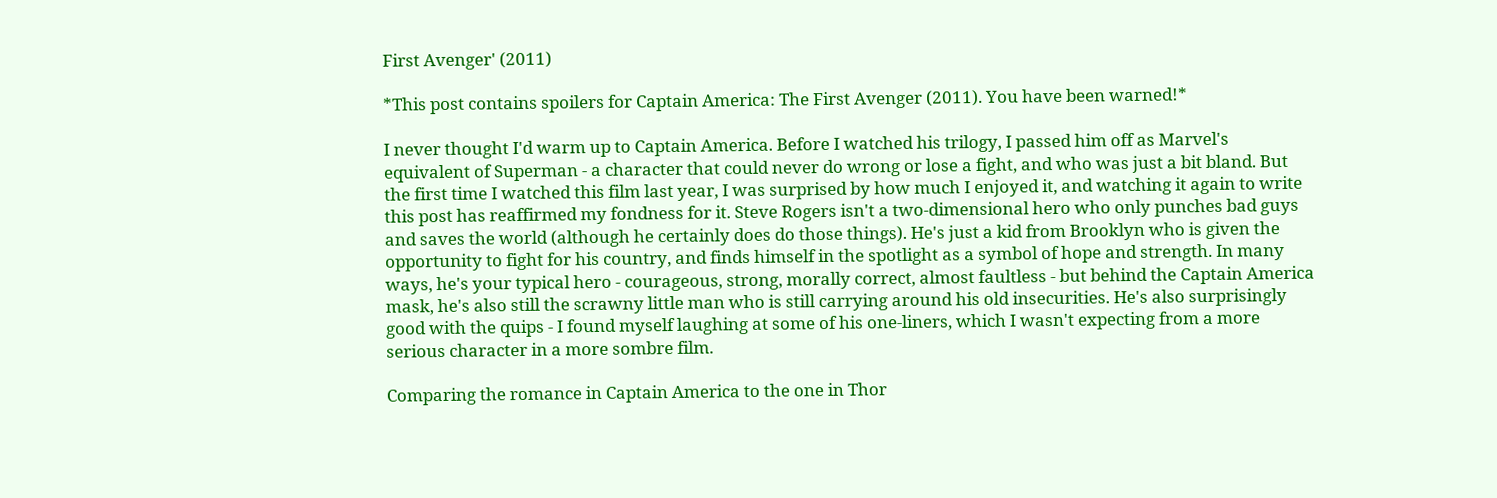First Avenger' (2011)

*This post contains spoilers for Captain America: The First Avenger (2011). You have been warned!*

I never thought I'd warm up to Captain America. Before I watched his trilogy, I passed him off as Marvel's equivalent of Superman - a character that could never do wrong or lose a fight, and who was just a bit bland. But the first time I watched this film last year, I was surprised by how much I enjoyed it, and watching it again to write this post has reaffirmed my fondness for it. Steve Rogers isn't a two-dimensional hero who only punches bad guys and saves the world (although he certainly does do those things). He's just a kid from Brooklyn who is given the opportunity to fight for his country, and finds himself in the spotlight as a symbol of hope and strength. In many ways, he's your typical hero - courageous, strong, morally correct, almost faultless - but behind the Captain America mask, he's also still the scrawny little man who is still carrying around his old insecurities. He's also surprisingly good with the quips - I found myself laughing at some of his one-liners, which I wasn't expecting from a more serious character in a more sombre film.

Comparing the romance in Captain America to the one in Thor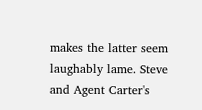makes the latter seem laughably lame. Steve and Agent Carter's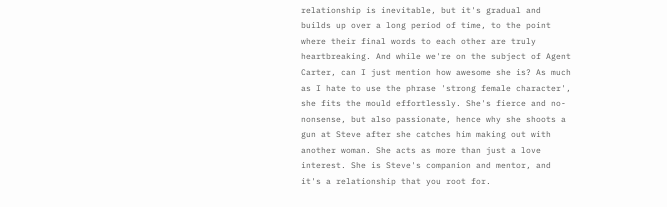relationship is inevitable, but it's gradual and builds up over a long period of time, to the point where their final words to each other are truly heartbreaking. And while we're on the subject of Agent Carter, can I just mention how awesome she is? As much as I hate to use the phrase 'strong female character', she fits the mould effortlessly. She's fierce and no-nonsense, but also passionate, hence why she shoots a gun at Steve after she catches him making out with another woman. She acts as more than just a love interest. She is Steve's companion and mentor, and it's a relationship that you root for.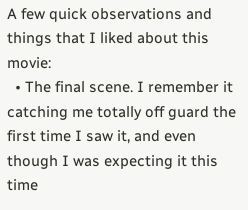A few quick observations and things that I liked about this movie:
  • The final scene. I remember it catching me totally off guard the first time I saw it, and even though I was expecting it this time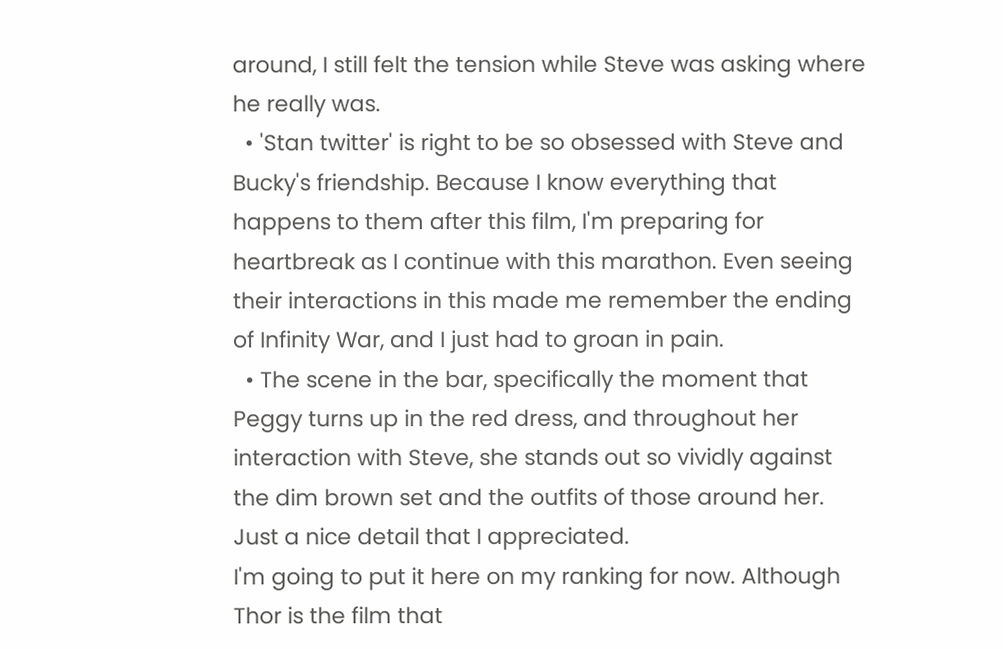around, I still felt the tension while Steve was asking where he really was.
  • 'Stan twitter' is right to be so obsessed with Steve and Bucky's friendship. Because I know everything that happens to them after this film, I'm preparing for heartbreak as I continue with this marathon. Even seeing their interactions in this made me remember the ending of Infinity War, and I just had to groan in pain.
  • The scene in the bar, specifically the moment that Peggy turns up in the red dress, and throughout her interaction with Steve, she stands out so vividly against the dim brown set and the outfits of those around her. Just a nice detail that I appreciated.
I'm going to put it here on my ranking for now. Although Thor is the film that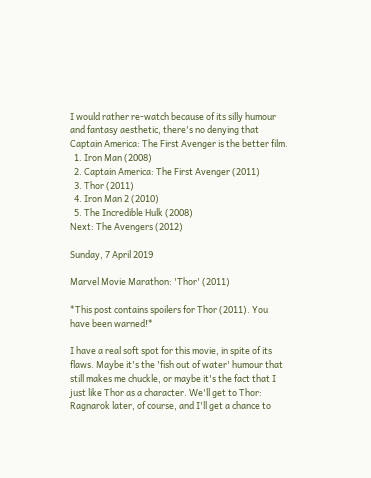I would rather re-watch because of its silly humour and fantasy aesthetic, there's no denying that Captain America: The First Avenger is the better film.
  1. Iron Man (2008)
  2. Captain America: The First Avenger (2011)
  3. Thor (2011)
  4. Iron Man 2 (2010)
  5. The Incredible Hulk (2008)
Next: The Avengers (2012)

Sunday, 7 April 2019

Marvel Movie Marathon: 'Thor' (2011)

*This post contains spoilers for Thor (2011). You have been warned!*

I have a real soft spot for this movie, in spite of its flaws. Maybe it's the 'fish out of water' humour that still makes me chuckle, or maybe it's the fact that I just like Thor as a character. We'll get to Thor: Ragnarok later, of course, and I'll get a chance to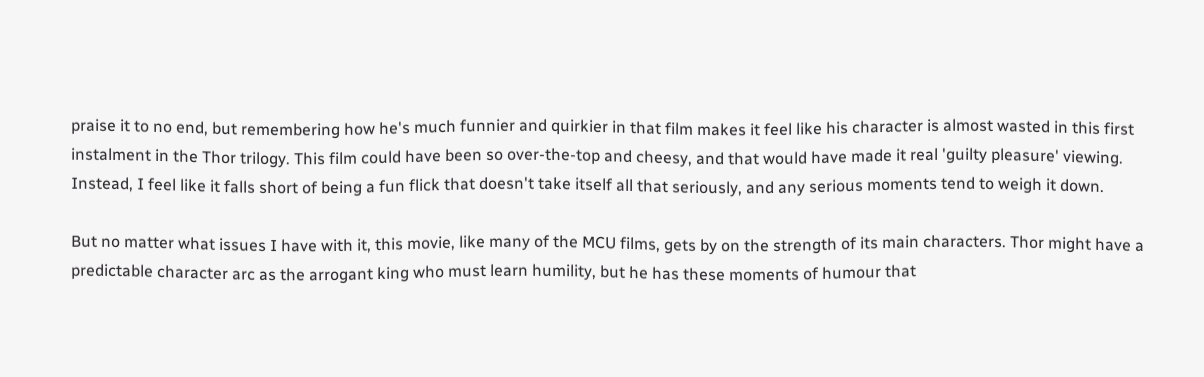praise it to no end, but remembering how he's much funnier and quirkier in that film makes it feel like his character is almost wasted in this first instalment in the Thor trilogy. This film could have been so over-the-top and cheesy, and that would have made it real 'guilty pleasure' viewing. Instead, I feel like it falls short of being a fun flick that doesn't take itself all that seriously, and any serious moments tend to weigh it down.

But no matter what issues I have with it, this movie, like many of the MCU films, gets by on the strength of its main characters. Thor might have a predictable character arc as the arrogant king who must learn humility, but he has these moments of humour that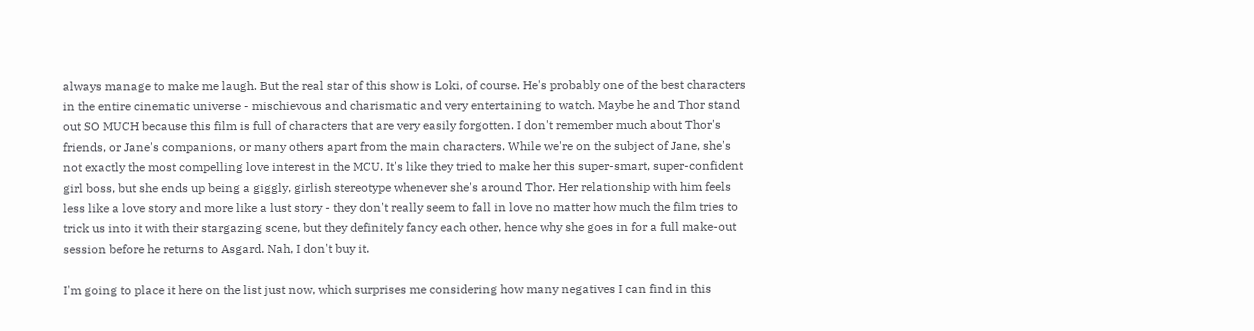always manage to make me laugh. But the real star of this show is Loki, of course. He's probably one of the best characters in the entire cinematic universe - mischievous and charismatic and very entertaining to watch. Maybe he and Thor stand out SO MUCH because this film is full of characters that are very easily forgotten. I don't remember much about Thor's friends, or Jane's companions, or many others apart from the main characters. While we're on the subject of Jane, she's not exactly the most compelling love interest in the MCU. It's like they tried to make her this super-smart, super-confident girl boss, but she ends up being a giggly, girlish stereotype whenever she's around Thor. Her relationship with him feels less like a love story and more like a lust story - they don't really seem to fall in love no matter how much the film tries to trick us into it with their stargazing scene, but they definitely fancy each other, hence why she goes in for a full make-out session before he returns to Asgard. Nah, I don't buy it.

I'm going to place it here on the list just now, which surprises me considering how many negatives I can find in this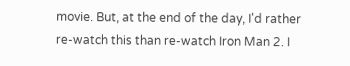movie. But, at the end of the day, I'd rather re-watch this than re-watch Iron Man 2. I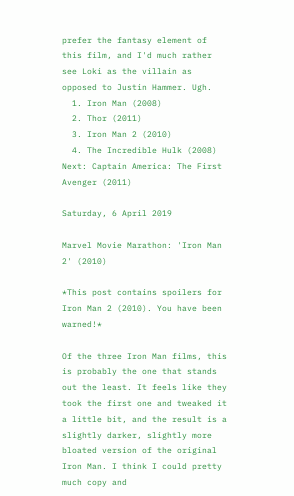prefer the fantasy element of this film, and I'd much rather see Loki as the villain as opposed to Justin Hammer. Ugh.
  1. Iron Man (2008)
  2. Thor (2011)
  3. Iron Man 2 (2010)
  4. The Incredible Hulk (2008)
Next: Captain America: The First Avenger (2011)

Saturday, 6 April 2019

Marvel Movie Marathon: 'Iron Man 2' (2010)

*This post contains spoilers for Iron Man 2 (2010). You have been warned!*

Of the three Iron Man films, this is probably the one that stands out the least. It feels like they took the first one and tweaked it a little bit, and the result is a slightly darker, slightly more bloated version of the original Iron Man. I think I could pretty much copy and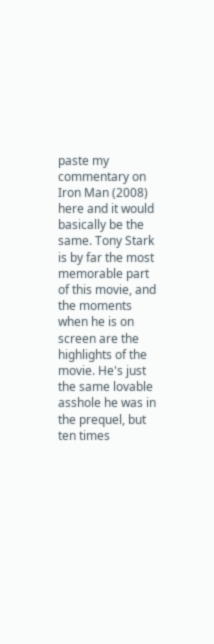paste my commentary on Iron Man (2008) here and it would basically be the same. Tony Stark is by far the most memorable part of this movie, and the moments when he is on screen are the highlights of the movie. He's just the same lovable asshole he was in the prequel, but ten times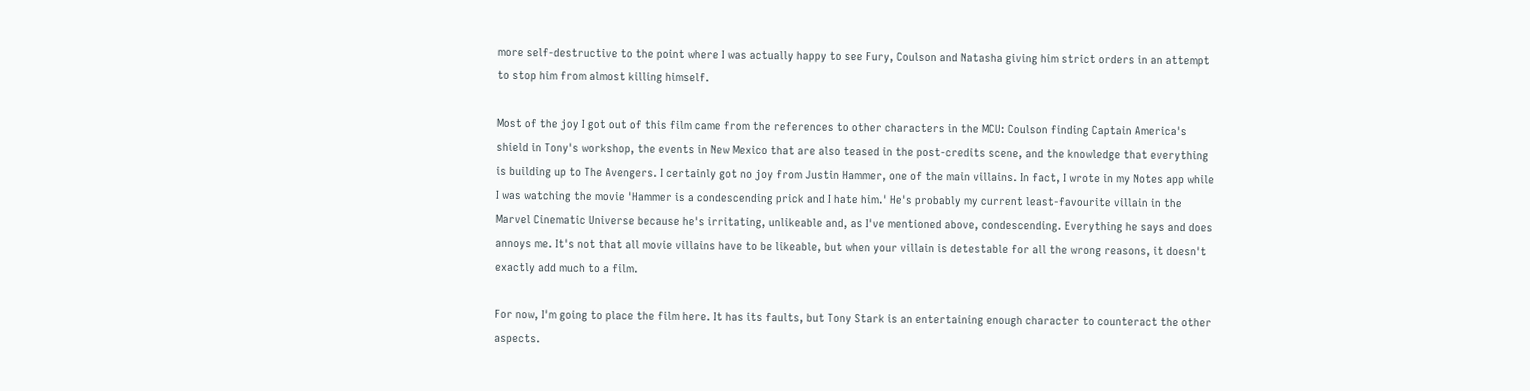more self-destructive to the point where I was actually happy to see Fury, Coulson and Natasha giving him strict orders in an attempt to stop him from almost killing himself.

Most of the joy I got out of this film came from the references to other characters in the MCU: Coulson finding Captain America's shield in Tony's workshop, the events in New Mexico that are also teased in the post-credits scene, and the knowledge that everything is building up to The Avengers. I certainly got no joy from Justin Hammer, one of the main villains. In fact, I wrote in my Notes app while I was watching the movie 'Hammer is a condescending prick and I hate him.' He's probably my current least-favourite villain in the Marvel Cinematic Universe because he's irritating, unlikeable and, as I've mentioned above, condescending. Everything he says and does annoys me. It's not that all movie villains have to be likeable, but when your villain is detestable for all the wrong reasons, it doesn't exactly add much to a film.

For now, I'm going to place the film here. It has its faults, but Tony Stark is an entertaining enough character to counteract the other aspects.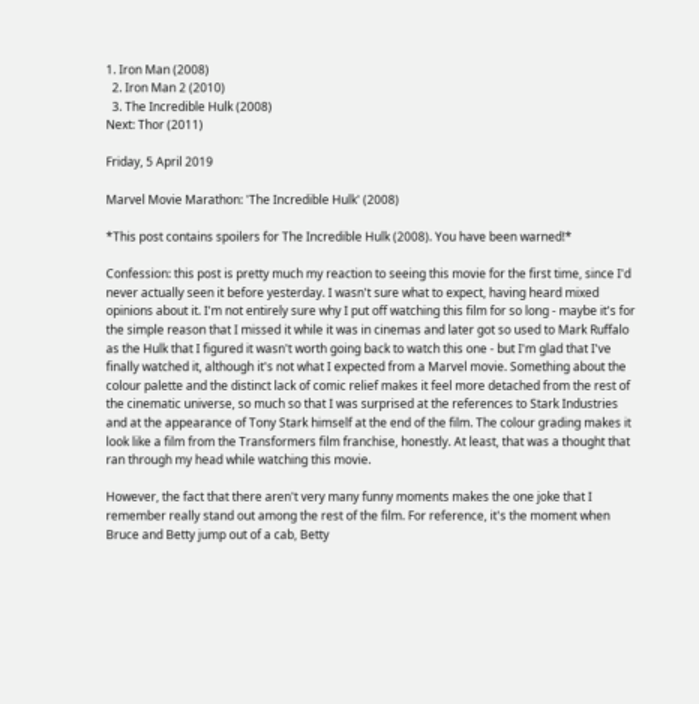1. Iron Man (2008)
  2. Iron Man 2 (2010)
  3. The Incredible Hulk (2008)
Next: Thor (2011)

Friday, 5 April 2019

Marvel Movie Marathon: 'The Incredible Hulk' (2008)

*This post contains spoilers for The Incredible Hulk (2008). You have been warned!*

Confession: this post is pretty much my reaction to seeing this movie for the first time, since I'd never actually seen it before yesterday. I wasn't sure what to expect, having heard mixed opinions about it. I'm not entirely sure why I put off watching this film for so long - maybe it's for the simple reason that I missed it while it was in cinemas and later got so used to Mark Ruffalo as the Hulk that I figured it wasn't worth going back to watch this one - but I'm glad that I've finally watched it, although it's not what I expected from a Marvel movie. Something about the colour palette and the distinct lack of comic relief makes it feel more detached from the rest of the cinematic universe, so much so that I was surprised at the references to Stark Industries and at the appearance of Tony Stark himself at the end of the film. The colour grading makes it look like a film from the Transformers film franchise, honestly. At least, that was a thought that ran through my head while watching this movie.

However, the fact that there aren't very many funny moments makes the one joke that I remember really stand out among the rest of the film. For reference, it's the moment when Bruce and Betty jump out of a cab, Betty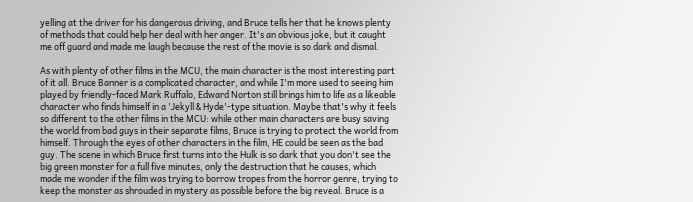yelling at the driver for his dangerous driving, and Bruce tells her that he knows plenty of methods that could help her deal with her anger. It's an obvious joke, but it caught me off guard and made me laugh because the rest of the movie is so dark and dismal.

As with plenty of other films in the MCU, the main character is the most interesting part of it all. Bruce Banner is a complicated character, and while I'm more used to seeing him played by friendly-faced Mark Ruffalo, Edward Norton still brings him to life as a likeable character who finds himself in a 'Jekyll & Hyde'-type situation. Maybe that's why it feels so different to the other films in the MCU: while other main characters are busy saving the world from bad guys in their separate films, Bruce is trying to protect the world from himself. Through the eyes of other characters in the film, HE could be seen as the bad guy. The scene in which Bruce first turns into the Hulk is so dark that you don't see the big green monster for a full five minutes, only the destruction that he causes, which made me wonder if the film was trying to borrow tropes from the horror genre, trying to keep the monster as shrouded in mystery as possible before the big reveal. Bruce is a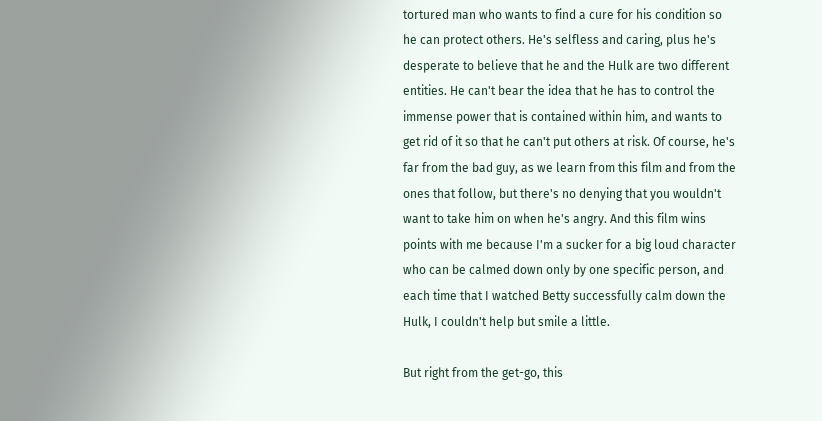tortured man who wants to find a cure for his condition so he can protect others. He's selfless and caring, plus he's desperate to believe that he and the Hulk are two different entities. He can't bear the idea that he has to control the immense power that is contained within him, and wants to get rid of it so that he can't put others at risk. Of course, he's far from the bad guy, as we learn from this film and from the ones that follow, but there's no denying that you wouldn't want to take him on when he's angry. And this film wins points with me because I'm a sucker for a big loud character who can be calmed down only by one specific person, and each time that I watched Betty successfully calm down the Hulk, I couldn't help but smile a little.

But right from the get-go, this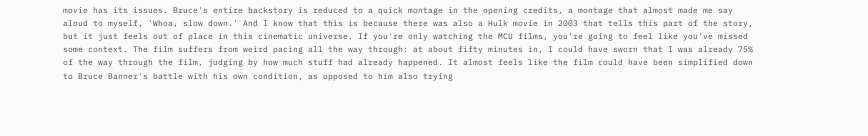movie has its issues. Bruce's entire backstory is reduced to a quick montage in the opening credits, a montage that almost made me say aloud to myself, 'Whoa, slow down.' And I know that this is because there was also a Hulk movie in 2003 that tells this part of the story, but it just feels out of place in this cinematic universe. If you're only watching the MCU films, you're going to feel like you've missed some context. The film suffers from weird pacing all the way through: at about fifty minutes in, I could have sworn that I was already 75% of the way through the film, judging by how much stuff had already happened. It almost feels like the film could have been simplified down to Bruce Banner's battle with his own condition, as opposed to him also trying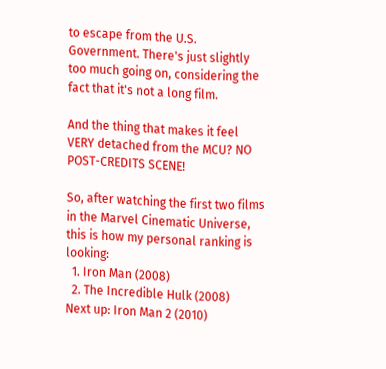to escape from the U.S. Government. There's just slightly too much going on, considering the fact that it's not a long film.

And the thing that makes it feel VERY detached from the MCU? NO POST-CREDITS SCENE!

So, after watching the first two films in the Marvel Cinematic Universe, this is how my personal ranking is looking:
  1. Iron Man (2008)
  2. The Incredible Hulk (2008)
Next up: Iron Man 2 (2010)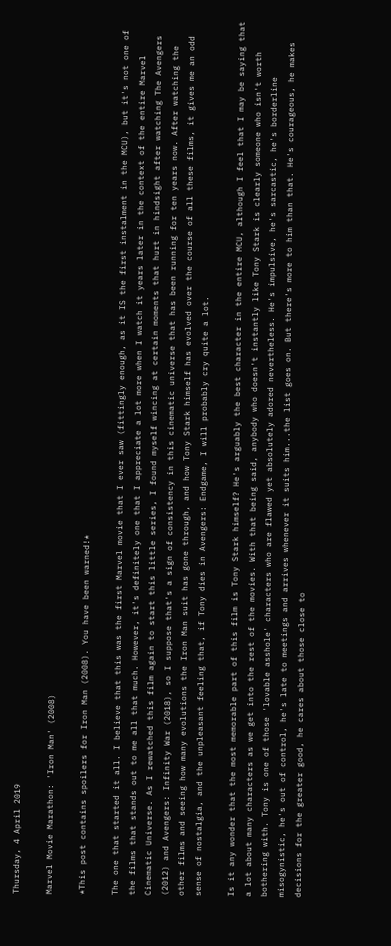Thursday, 4 April 2019

Marvel Movie Marathon: 'Iron Man' (2008)

*This post contains spoilers for Iron Man (2008). You have been warned!*

The one that started it all. I believe that this was the first Marvel movie that I ever saw (fittingly enough, as it IS the first instalment in the MCU), but it's not one of the films that stands out to me all that much. However, it's definitely one that I appreciate a lot more when I watch it years later in the context of the entire Marvel Cinematic Universe. As I rewatched this film again to start this little series, I found myself wincing at certain moments that hurt in hindsight after watching The Avengers (2012) and Avengers: Infinity War (2018), so I suppose that's a sign of consistency in this cinematic universe that has been running for ten years now. After watching the other films and seeing how many evolutions the Iron Man suit has gone through, and how Tony Stark himself has evolved over the course of all these films, it gives me an odd sense of nostalgia, and the unpleasant feeling that, if Tony dies in Avengers: Endgame, I will probably cry quite a lot.

Is it any wonder that the most memorable part of this film is Tony Stark himself? He's arguably the best character in the entire MCU, although I feel that I may be saying that a lot about many characters as we get into the rest of the movies. With that being said, anybody who doesn't instantly like Tony Stark is clearly someone who isn't worth bothering with. Tony is one of those 'lovable asshole' characters who are flawed yet absolutely adored nevertheless. He's impulsive, he's sarcastic, he's borderline misogynistic, he's out of control, he's late to meetings and arrives whenever it suits him...the list goes on. But there's more to him than that. He's courageous, he makes decisions for the greater good, he cares about those close to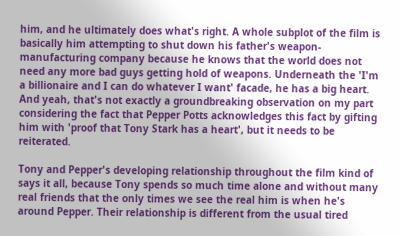him, and he ultimately does what's right. A whole subplot of the film is basically him attempting to shut down his father's weapon-manufacturing company because he knows that the world does not need any more bad guys getting hold of weapons. Underneath the 'I'm a billionaire and I can do whatever I want' facade, he has a big heart. And yeah, that's not exactly a groundbreaking observation on my part considering the fact that Pepper Potts acknowledges this fact by gifting him with 'proof that Tony Stark has a heart', but it needs to be reiterated.

Tony and Pepper's developing relationship throughout the film kind of says it all, because Tony spends so much time alone and without many real friends that the only times we see the real him is when he's around Pepper. Their relationship is different from the usual tired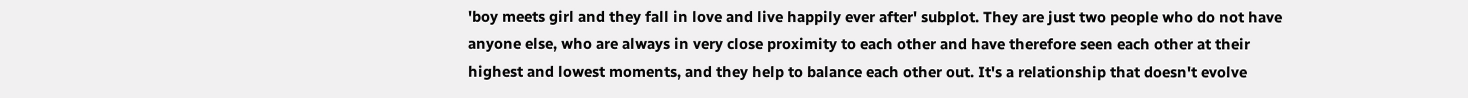'boy meets girl and they fall in love and live happily ever after' subplot. They are just two people who do not have anyone else, who are always in very close proximity to each other and have therefore seen each other at their highest and lowest moments, and they help to balance each other out. It's a relationship that doesn't evolve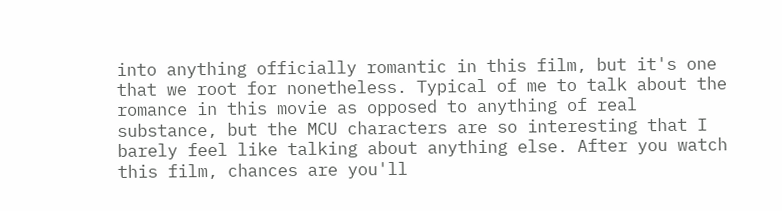into anything officially romantic in this film, but it's one that we root for nonetheless. Typical of me to talk about the romance in this movie as opposed to anything of real substance, but the MCU characters are so interesting that I barely feel like talking about anything else. After you watch this film, chances are you'll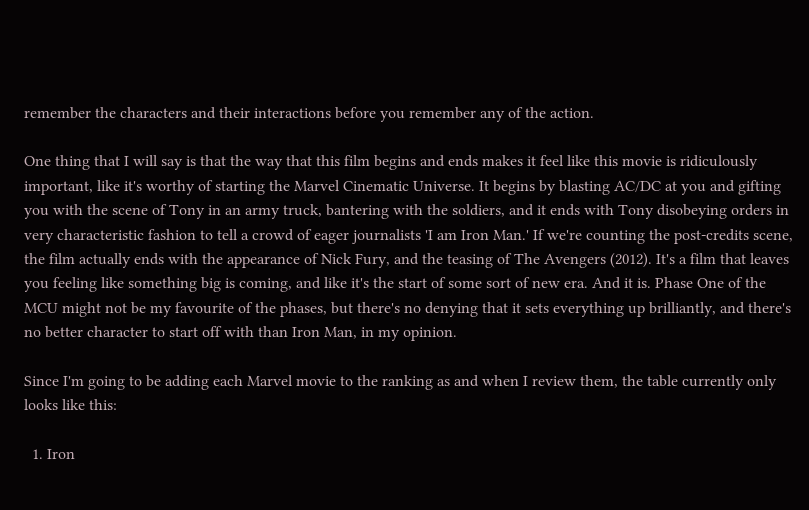remember the characters and their interactions before you remember any of the action.

One thing that I will say is that the way that this film begins and ends makes it feel like this movie is ridiculously important, like it's worthy of starting the Marvel Cinematic Universe. It begins by blasting AC/DC at you and gifting you with the scene of Tony in an army truck, bantering with the soldiers, and it ends with Tony disobeying orders in very characteristic fashion to tell a crowd of eager journalists 'I am Iron Man.' If we're counting the post-credits scene, the film actually ends with the appearance of Nick Fury, and the teasing of The Avengers (2012). It's a film that leaves you feeling like something big is coming, and like it's the start of some sort of new era. And it is. Phase One of the MCU might not be my favourite of the phases, but there's no denying that it sets everything up brilliantly, and there's no better character to start off with than Iron Man, in my opinion.

Since I'm going to be adding each Marvel movie to the ranking as and when I review them, the table currently only looks like this:

  1. Iron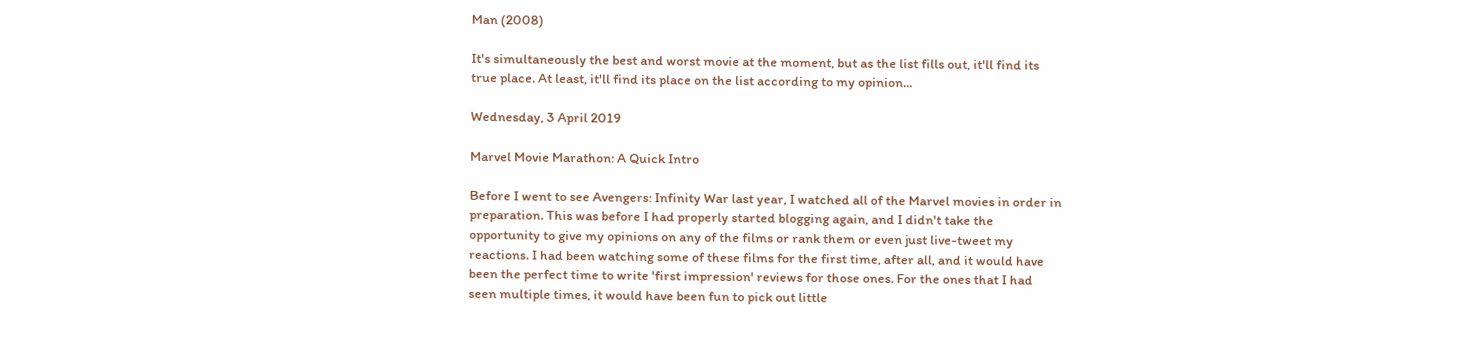Man (2008)

It's simultaneously the best and worst movie at the moment, but as the list fills out, it'll find its true place. At least, it'll find its place on the list according to my opinion...

Wednesday, 3 April 2019

Marvel Movie Marathon: A Quick Intro

Before I went to see Avengers: Infinity War last year, I watched all of the Marvel movies in order in preparation. This was before I had properly started blogging again, and I didn't take the opportunity to give my opinions on any of the films or rank them or even just live-tweet my reactions. I had been watching some of these films for the first time, after all, and it would have been the perfect time to write 'first impression' reviews for those ones. For the ones that I had seen multiple times, it would have been fun to pick out little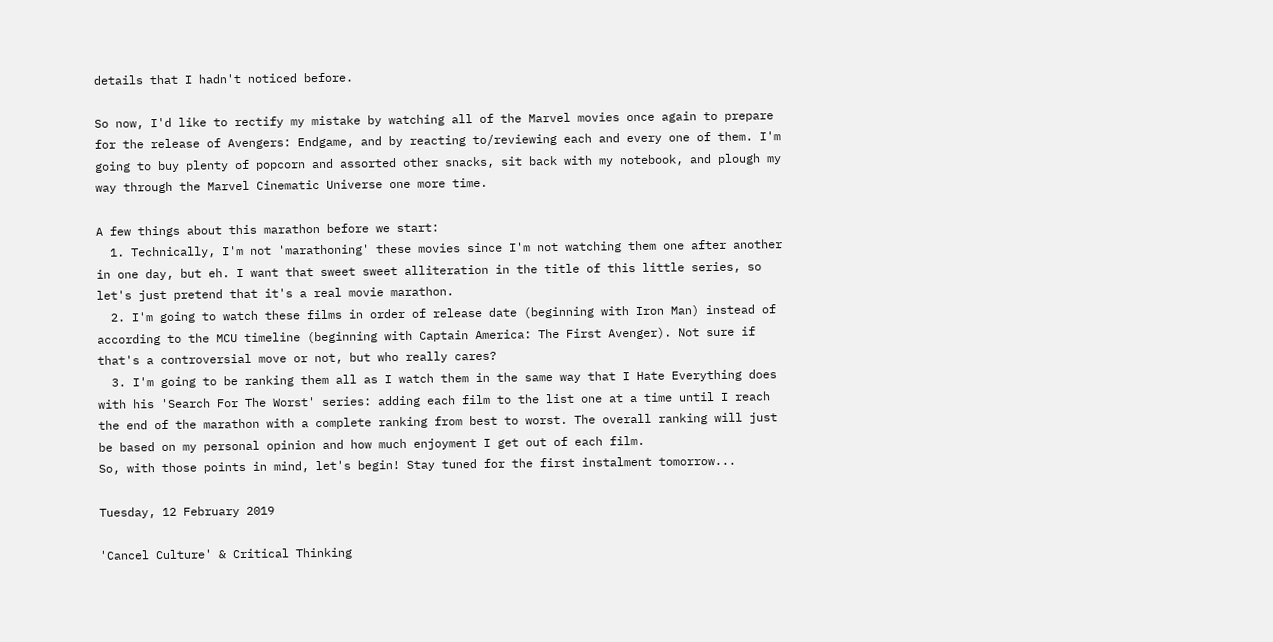details that I hadn't noticed before.

So now, I'd like to rectify my mistake by watching all of the Marvel movies once again to prepare for the release of Avengers: Endgame, and by reacting to/reviewing each and every one of them. I'm going to buy plenty of popcorn and assorted other snacks, sit back with my notebook, and plough my way through the Marvel Cinematic Universe one more time.

A few things about this marathon before we start:
  1. Technically, I'm not 'marathoning' these movies since I'm not watching them one after another in one day, but eh. I want that sweet sweet alliteration in the title of this little series, so let's just pretend that it's a real movie marathon.
  2. I'm going to watch these films in order of release date (beginning with Iron Man) instead of according to the MCU timeline (beginning with Captain America: The First Avenger). Not sure if that's a controversial move or not, but who really cares?
  3. I'm going to be ranking them all as I watch them in the same way that I Hate Everything does with his 'Search For The Worst' series: adding each film to the list one at a time until I reach the end of the marathon with a complete ranking from best to worst. The overall ranking will just be based on my personal opinion and how much enjoyment I get out of each film.
So, with those points in mind, let's begin! Stay tuned for the first instalment tomorrow...

Tuesday, 12 February 2019

'Cancel Culture' & Critical Thinking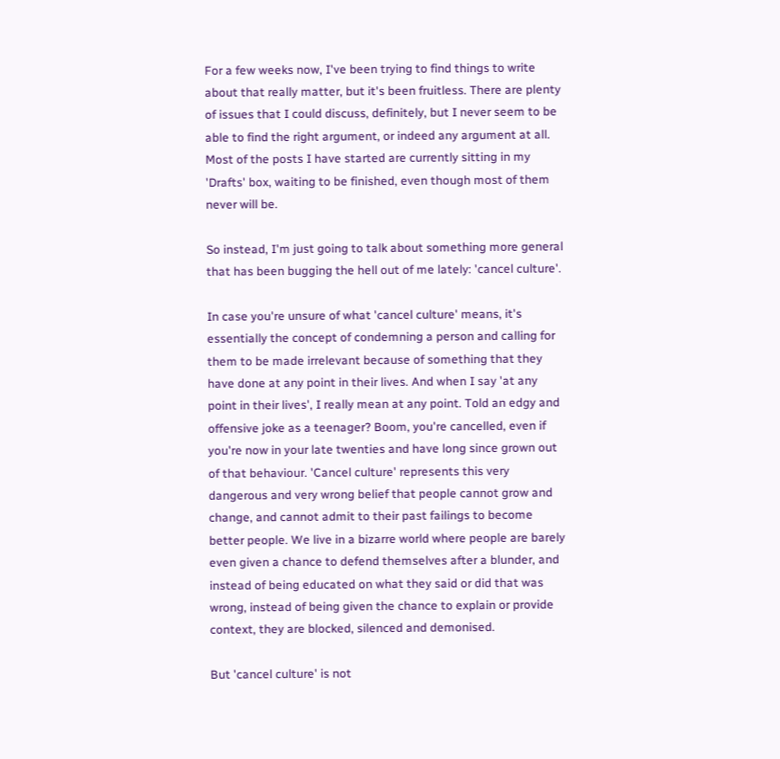For a few weeks now, I've been trying to find things to write about that really matter, but it's been fruitless. There are plenty of issues that I could discuss, definitely, but I never seem to be able to find the right argument, or indeed any argument at all. Most of the posts I have started are currently sitting in my 'Drafts' box, waiting to be finished, even though most of them never will be.

So instead, I'm just going to talk about something more general that has been bugging the hell out of me lately: 'cancel culture'.

In case you're unsure of what 'cancel culture' means, it's essentially the concept of condemning a person and calling for them to be made irrelevant because of something that they have done at any point in their lives. And when I say 'at any point in their lives', I really mean at any point. Told an edgy and offensive joke as a teenager? Boom, you're cancelled, even if you're now in your late twenties and have long since grown out of that behaviour. 'Cancel culture' represents this very dangerous and very wrong belief that people cannot grow and change, and cannot admit to their past failings to become better people. We live in a bizarre world where people are barely even given a chance to defend themselves after a blunder, and instead of being educated on what they said or did that was wrong, instead of being given the chance to explain or provide context, they are blocked, silenced and demonised.

But 'cancel culture' is not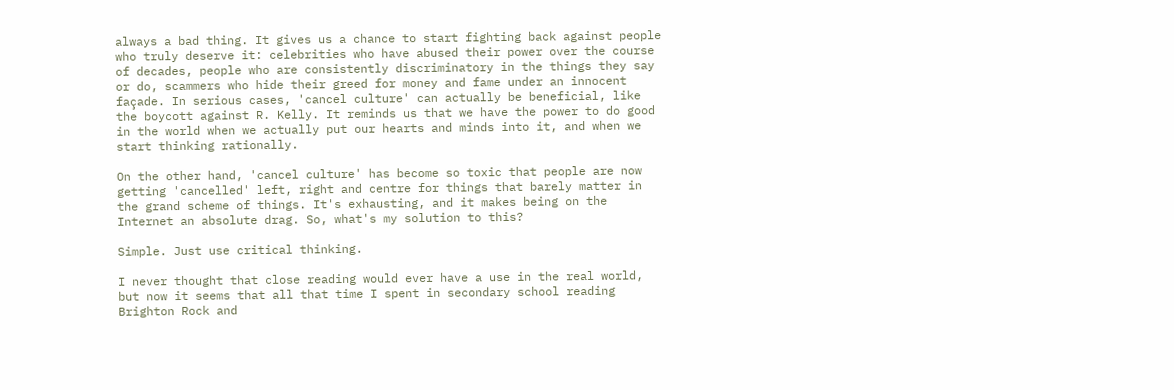always a bad thing. It gives us a chance to start fighting back against people who truly deserve it: celebrities who have abused their power over the course of decades, people who are consistently discriminatory in the things they say or do, scammers who hide their greed for money and fame under an innocent façade. In serious cases, 'cancel culture' can actually be beneficial, like the boycott against R. Kelly. It reminds us that we have the power to do good in the world when we actually put our hearts and minds into it, and when we start thinking rationally.

On the other hand, 'cancel culture' has become so toxic that people are now getting 'cancelled' left, right and centre for things that barely matter in the grand scheme of things. It's exhausting, and it makes being on the Internet an absolute drag. So, what's my solution to this?

Simple. Just use critical thinking.

I never thought that close reading would ever have a use in the real world, but now it seems that all that time I spent in secondary school reading Brighton Rock and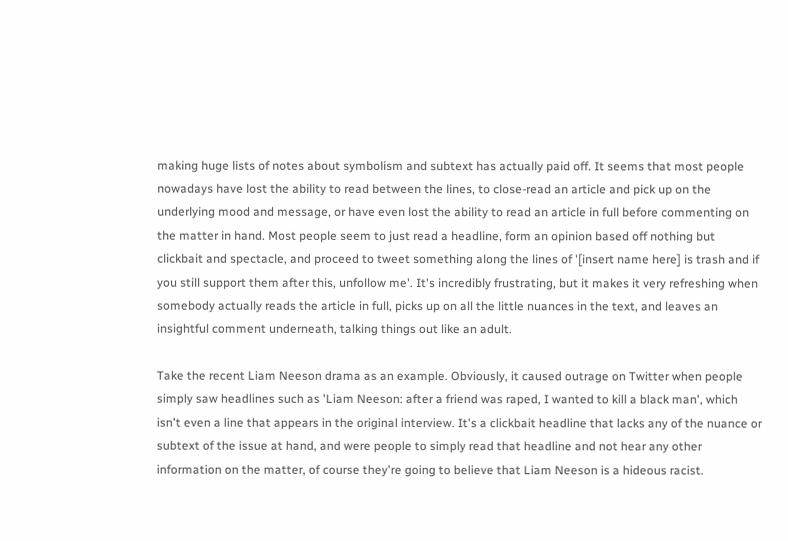making huge lists of notes about symbolism and subtext has actually paid off. It seems that most people nowadays have lost the ability to read between the lines, to close-read an article and pick up on the underlying mood and message, or have even lost the ability to read an article in full before commenting on the matter in hand. Most people seem to just read a headline, form an opinion based off nothing but clickbait and spectacle, and proceed to tweet something along the lines of '[insert name here] is trash and if you still support them after this, unfollow me'. It's incredibly frustrating, but it makes it very refreshing when somebody actually reads the article in full, picks up on all the little nuances in the text, and leaves an insightful comment underneath, talking things out like an adult.

Take the recent Liam Neeson drama as an example. Obviously, it caused outrage on Twitter when people simply saw headlines such as 'Liam Neeson: after a friend was raped, I wanted to kill a black man', which isn't even a line that appears in the original interview. It's a clickbait headline that lacks any of the nuance or subtext of the issue at hand, and were people to simply read that headline and not hear any other information on the matter, of course they're going to believe that Liam Neeson is a hideous racist.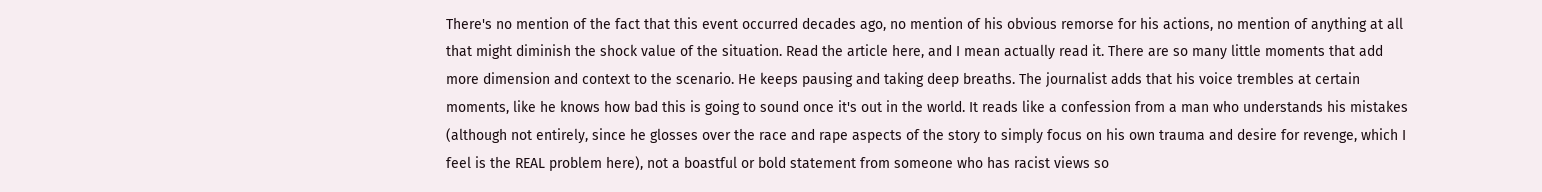There's no mention of the fact that this event occurred decades ago, no mention of his obvious remorse for his actions, no mention of anything at all that might diminish the shock value of the situation. Read the article here, and I mean actually read it. There are so many little moments that add more dimension and context to the scenario. He keeps pausing and taking deep breaths. The journalist adds that his voice trembles at certain moments, like he knows how bad this is going to sound once it's out in the world. It reads like a confession from a man who understands his mistakes (although not entirely, since he glosses over the race and rape aspects of the story to simply focus on his own trauma and desire for revenge, which I feel is the REAL problem here), not a boastful or bold statement from someone who has racist views so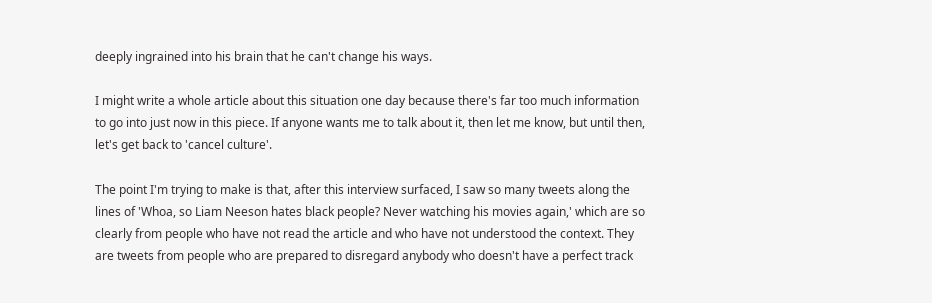deeply ingrained into his brain that he can't change his ways.

I might write a whole article about this situation one day because there's far too much information to go into just now in this piece. If anyone wants me to talk about it, then let me know, but until then, let's get back to 'cancel culture'.

The point I'm trying to make is that, after this interview surfaced, I saw so many tweets along the lines of 'Whoa, so Liam Neeson hates black people? Never watching his movies again,' which are so clearly from people who have not read the article and who have not understood the context. They are tweets from people who are prepared to disregard anybody who doesn't have a perfect track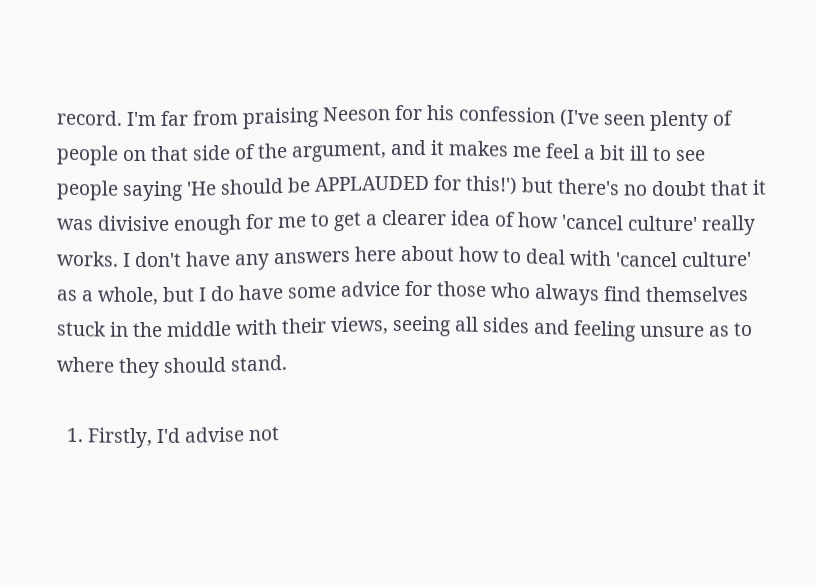record. I'm far from praising Neeson for his confession (I've seen plenty of people on that side of the argument, and it makes me feel a bit ill to see people saying 'He should be APPLAUDED for this!') but there's no doubt that it was divisive enough for me to get a clearer idea of how 'cancel culture' really works. I don't have any answers here about how to deal with 'cancel culture' as a whole, but I do have some advice for those who always find themselves stuck in the middle with their views, seeing all sides and feeling unsure as to where they should stand.

  1. Firstly, I'd advise not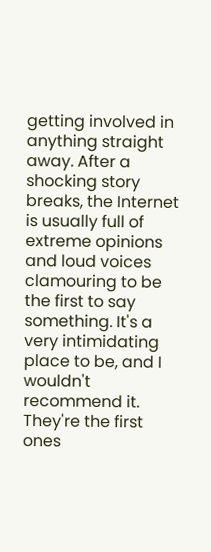getting involved in anything straight away. After a shocking story breaks, the Internet is usually full of extreme opinions and loud voices clamouring to be the first to say something. It's a very intimidating place to be, and I wouldn't recommend it. They're the first ones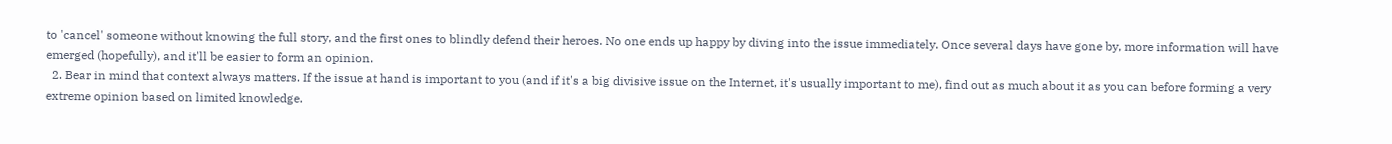to 'cancel' someone without knowing the full story, and the first ones to blindly defend their heroes. No one ends up happy by diving into the issue immediately. Once several days have gone by, more information will have emerged (hopefully), and it'll be easier to form an opinion.
  2. Bear in mind that context always matters. If the issue at hand is important to you (and if it's a big divisive issue on the Internet, it's usually important to me), find out as much about it as you can before forming a very extreme opinion based on limited knowledge.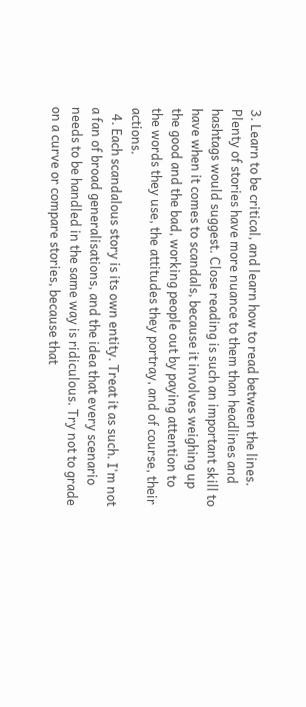3. Learn to be critical, and learn how to read between the lines. Plenty of stories have more nuance to them than headlines and hashtags would suggest. Close reading is such an important skill to have when it comes to scandals, because it involves weighing up the good and the bad, working people out by paying attention to the words they use, the attitudes they portray, and of course, their actions.
  4. Each scandalous story is its own entity. Treat it as such. I'm not a fan of broad generalisations, and the idea that every scenario needs to be handled in the same way is ridiculous. Try not to grade on a curve or compare stories, because that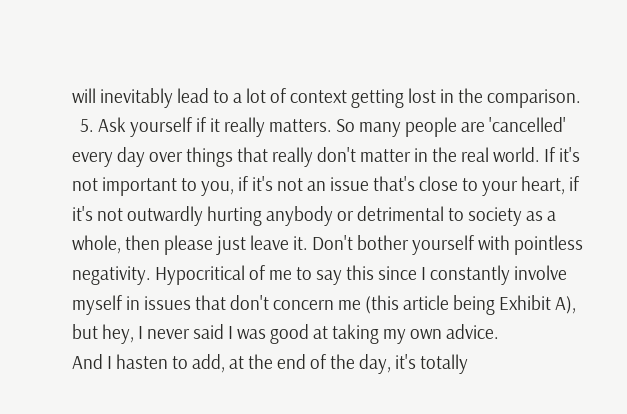will inevitably lead to a lot of context getting lost in the comparison.
  5. Ask yourself if it really matters. So many people are 'cancelled' every day over things that really don't matter in the real world. If it's not important to you, if it's not an issue that's close to your heart, if it's not outwardly hurting anybody or detrimental to society as a whole, then please just leave it. Don't bother yourself with pointless negativity. Hypocritical of me to say this since I constantly involve myself in issues that don't concern me (this article being Exhibit A), but hey, I never said I was good at taking my own advice.
And I hasten to add, at the end of the day, it's totally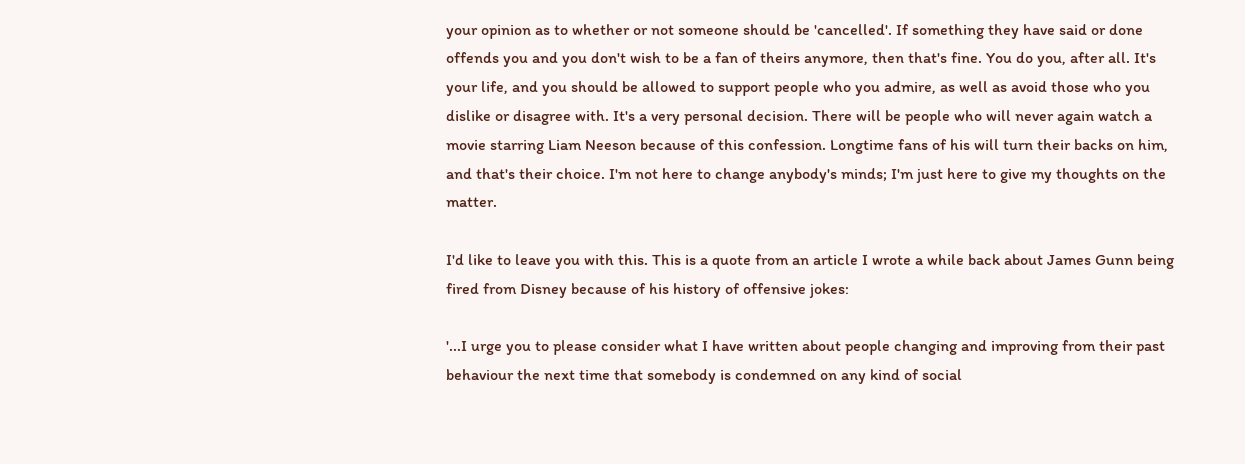your opinion as to whether or not someone should be 'cancelled'. If something they have said or done offends you and you don't wish to be a fan of theirs anymore, then that's fine. You do you, after all. It's your life, and you should be allowed to support people who you admire, as well as avoid those who you dislike or disagree with. It's a very personal decision. There will be people who will never again watch a movie starring Liam Neeson because of this confession. Longtime fans of his will turn their backs on him, and that's their choice. I'm not here to change anybody's minds; I'm just here to give my thoughts on the matter.

I'd like to leave you with this. This is a quote from an article I wrote a while back about James Gunn being fired from Disney because of his history of offensive jokes:

'...I urge you to please consider what I have written about people changing and improving from their past behaviour the next time that somebody is condemned on any kind of social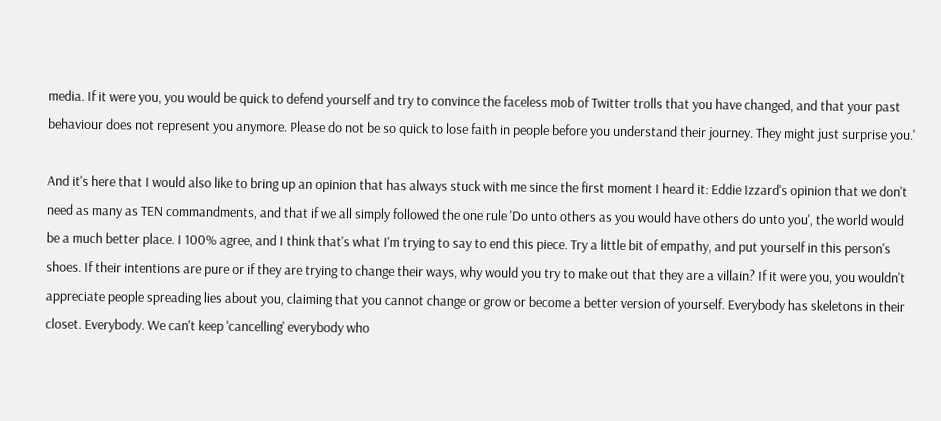media. If it were you, you would be quick to defend yourself and try to convince the faceless mob of Twitter trolls that you have changed, and that your past behaviour does not represent you anymore. Please do not be so quick to lose faith in people before you understand their journey. They might just surprise you.'

And it's here that I would also like to bring up an opinion that has always stuck with me since the first moment I heard it: Eddie Izzard's opinion that we don't need as many as TEN commandments, and that if we all simply followed the one rule 'Do unto others as you would have others do unto you', the world would be a much better place. I 100% agree, and I think that's what I'm trying to say to end this piece. Try a little bit of empathy, and put yourself in this person's shoes. If their intentions are pure or if they are trying to change their ways, why would you try to make out that they are a villain? If it were you, you wouldn't appreciate people spreading lies about you, claiming that you cannot change or grow or become a better version of yourself. Everybody has skeletons in their closet. Everybody. We can't keep 'cancelling' everybody who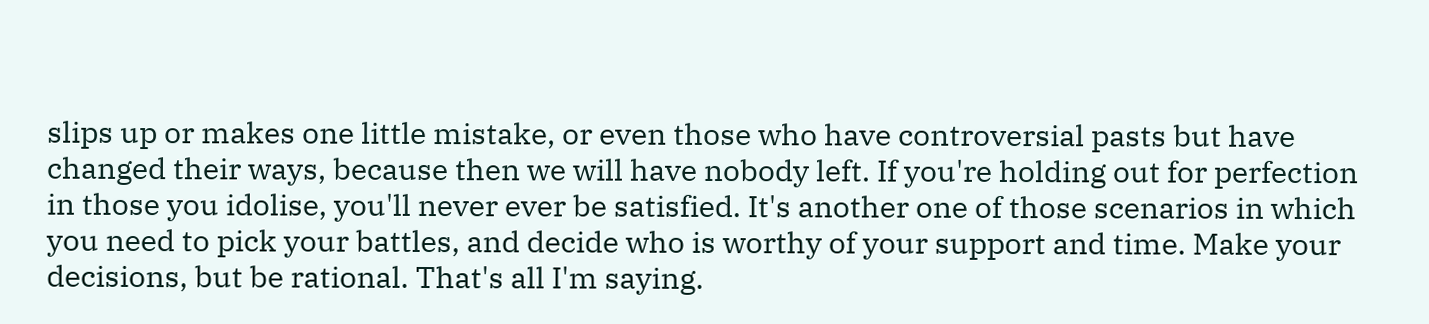slips up or makes one little mistake, or even those who have controversial pasts but have changed their ways, because then we will have nobody left. If you're holding out for perfection in those you idolise, you'll never ever be satisfied. It's another one of those scenarios in which you need to pick your battles, and decide who is worthy of your support and time. Make your decisions, but be rational. That's all I'm saying.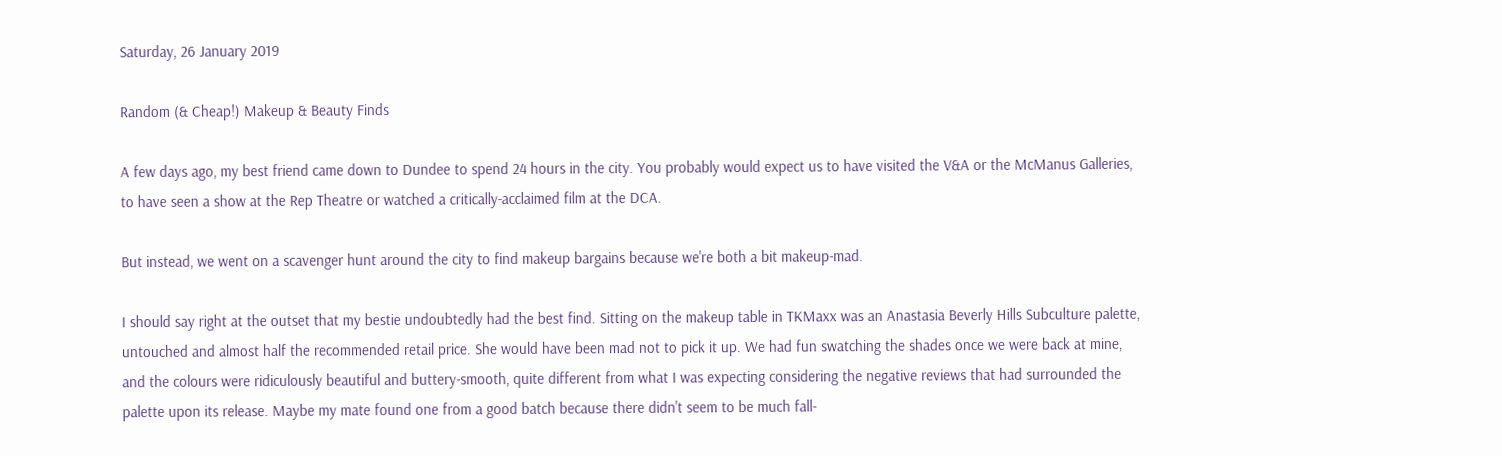Saturday, 26 January 2019

Random (& Cheap!) Makeup & Beauty Finds

A few days ago, my best friend came down to Dundee to spend 24 hours in the city. You probably would expect us to have visited the V&A or the McManus Galleries, to have seen a show at the Rep Theatre or watched a critically-acclaimed film at the DCA.

But instead, we went on a scavenger hunt around the city to find makeup bargains because we're both a bit makeup-mad.

I should say right at the outset that my bestie undoubtedly had the best find. Sitting on the makeup table in TKMaxx was an Anastasia Beverly Hills Subculture palette, untouched and almost half the recommended retail price. She would have been mad not to pick it up. We had fun swatching the shades once we were back at mine, and the colours were ridiculously beautiful and buttery-smooth, quite different from what I was expecting considering the negative reviews that had surrounded the palette upon its release. Maybe my mate found one from a good batch because there didn't seem to be much fall-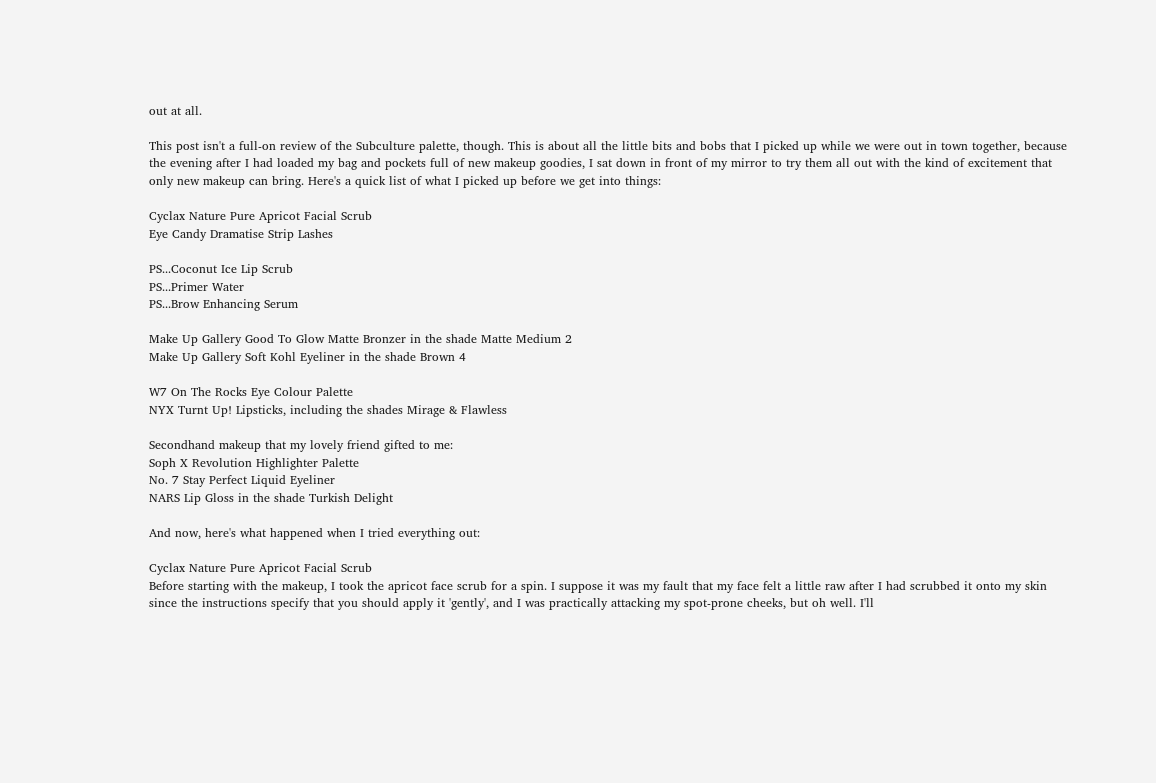out at all.

This post isn't a full-on review of the Subculture palette, though. This is about all the little bits and bobs that I picked up while we were out in town together, because the evening after I had loaded my bag and pockets full of new makeup goodies, I sat down in front of my mirror to try them all out with the kind of excitement that only new makeup can bring. Here's a quick list of what I picked up before we get into things:

Cyclax Nature Pure Apricot Facial Scrub
Eye Candy Dramatise Strip Lashes

PS...Coconut Ice Lip Scrub
PS...Primer Water
PS...Brow Enhancing Serum

Make Up Gallery Good To Glow Matte Bronzer in the shade Matte Medium 2
Make Up Gallery Soft Kohl Eyeliner in the shade Brown 4

W7 On The Rocks Eye Colour Palette
NYX Turnt Up! Lipsticks, including the shades Mirage & Flawless

Secondhand makeup that my lovely friend gifted to me:
Soph X Revolution Highlighter Palette
No. 7 Stay Perfect Liquid Eyeliner
NARS Lip Gloss in the shade Turkish Delight

And now, here's what happened when I tried everything out:

Cyclax Nature Pure Apricot Facial Scrub
Before starting with the makeup, I took the apricot face scrub for a spin. I suppose it was my fault that my face felt a little raw after I had scrubbed it onto my skin since the instructions specify that you should apply it 'gently', and I was practically attacking my spot-prone cheeks, but oh well. I'll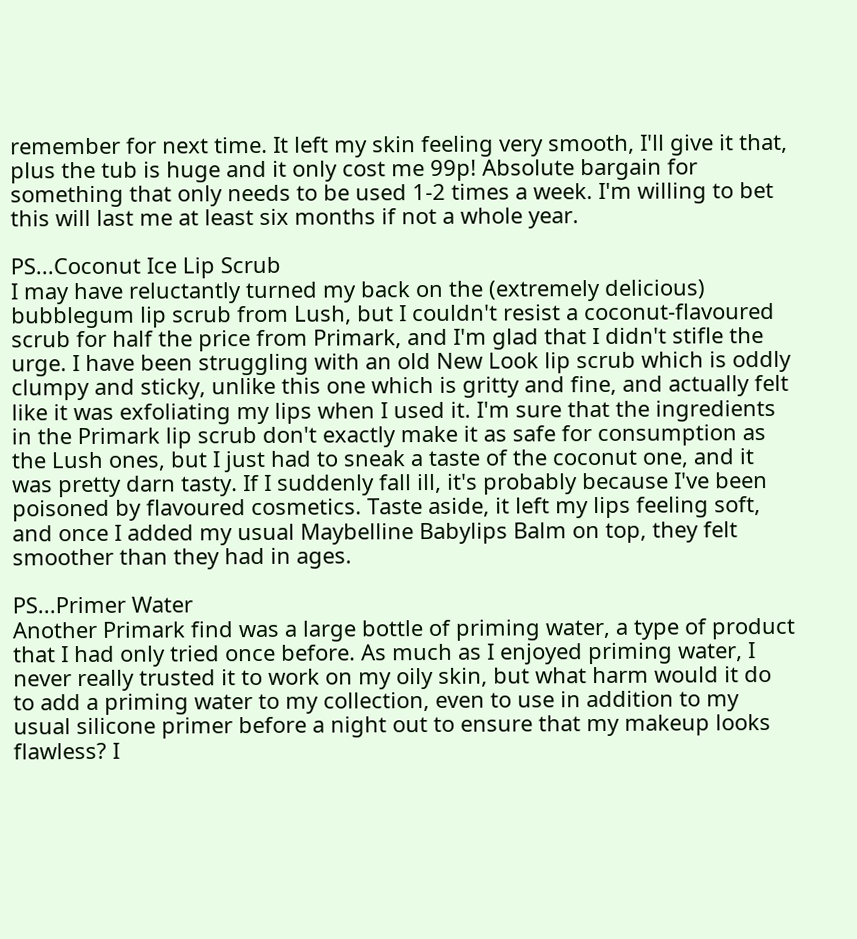remember for next time. It left my skin feeling very smooth, I'll give it that, plus the tub is huge and it only cost me 99p! Absolute bargain for something that only needs to be used 1-2 times a week. I'm willing to bet this will last me at least six months if not a whole year.

PS...Coconut Ice Lip Scrub
I may have reluctantly turned my back on the (extremely delicious) bubblegum lip scrub from Lush, but I couldn't resist a coconut-flavoured scrub for half the price from Primark, and I'm glad that I didn't stifle the urge. I have been struggling with an old New Look lip scrub which is oddly clumpy and sticky, unlike this one which is gritty and fine, and actually felt like it was exfoliating my lips when I used it. I'm sure that the ingredients in the Primark lip scrub don't exactly make it as safe for consumption as the Lush ones, but I just had to sneak a taste of the coconut one, and it was pretty darn tasty. If I suddenly fall ill, it's probably because I've been poisoned by flavoured cosmetics. Taste aside, it left my lips feeling soft, and once I added my usual Maybelline Babylips Balm on top, they felt smoother than they had in ages.

PS...Primer Water
Another Primark find was a large bottle of priming water, a type of product that I had only tried once before. As much as I enjoyed priming water, I never really trusted it to work on my oily skin, but what harm would it do to add a priming water to my collection, even to use in addition to my usual silicone primer before a night out to ensure that my makeup looks flawless? I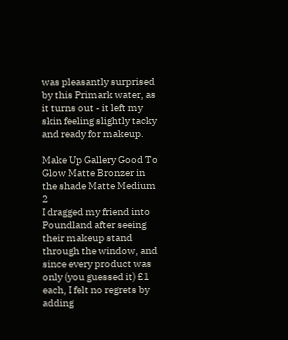was pleasantly surprised by this Primark water, as it turns out - it left my skin feeling slightly tacky and ready for makeup.

Make Up Gallery Good To Glow Matte Bronzer in the shade Matte Medium 2
I dragged my friend into Poundland after seeing their makeup stand through the window, and since every product was only (you guessed it) £1 each, I felt no regrets by adding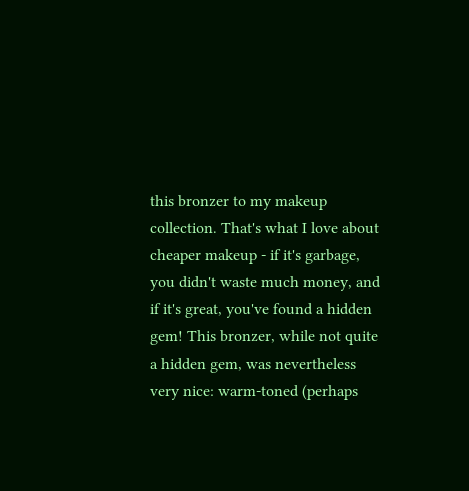this bronzer to my makeup collection. That's what I love about cheaper makeup - if it's garbage, you didn't waste much money, and if it's great, you've found a hidden gem! This bronzer, while not quite a hidden gem, was nevertheless very nice: warm-toned (perhaps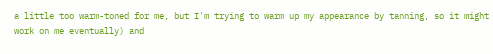a little too warm-toned for me, but I'm trying to warm up my appearance by tanning, so it might work on me eventually) and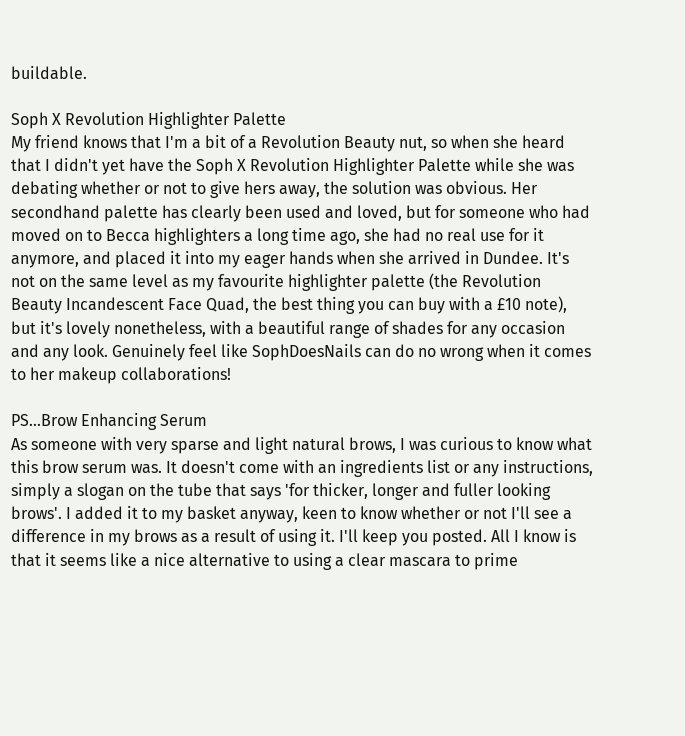buildable.

Soph X Revolution Highlighter Palette
My friend knows that I'm a bit of a Revolution Beauty nut, so when she heard that I didn't yet have the Soph X Revolution Highlighter Palette while she was debating whether or not to give hers away, the solution was obvious. Her secondhand palette has clearly been used and loved, but for someone who had moved on to Becca highlighters a long time ago, she had no real use for it anymore, and placed it into my eager hands when she arrived in Dundee. It's not on the same level as my favourite highlighter palette (the Revolution Beauty Incandescent Face Quad, the best thing you can buy with a £10 note), but it's lovely nonetheless, with a beautiful range of shades for any occasion and any look. Genuinely feel like SophDoesNails can do no wrong when it comes to her makeup collaborations!

PS...Brow Enhancing Serum
As someone with very sparse and light natural brows, I was curious to know what this brow serum was. It doesn't come with an ingredients list or any instructions, simply a slogan on the tube that says 'for thicker, longer and fuller looking brows'. I added it to my basket anyway, keen to know whether or not I'll see a difference in my brows as a result of using it. I'll keep you posted. All I know is that it seems like a nice alternative to using a clear mascara to prime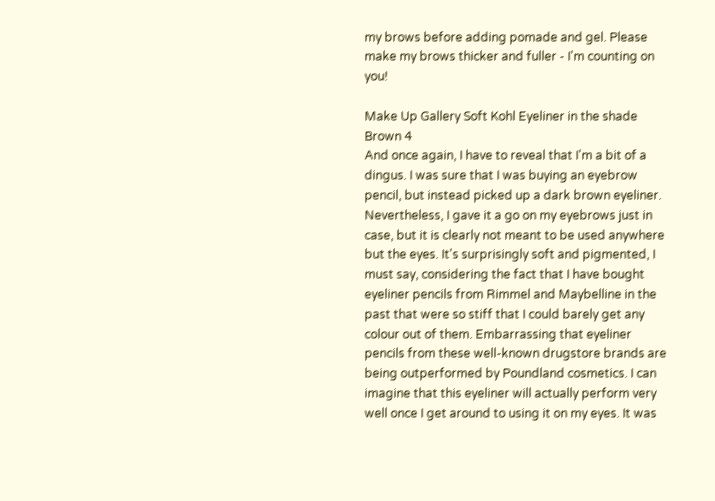my brows before adding pomade and gel. Please make my brows thicker and fuller - I'm counting on you!

Make Up Gallery Soft Kohl Eyeliner in the shade Brown 4
And once again, I have to reveal that I'm a bit of a dingus. I was sure that I was buying an eyebrow pencil, but instead picked up a dark brown eyeliner. Nevertheless, I gave it a go on my eyebrows just in case, but it is clearly not meant to be used anywhere but the eyes. It's surprisingly soft and pigmented, I must say, considering the fact that I have bought eyeliner pencils from Rimmel and Maybelline in the past that were so stiff that I could barely get any colour out of them. Embarrassing that eyeliner pencils from these well-known drugstore brands are being outperformed by Poundland cosmetics. I can imagine that this eyeliner will actually perform very well once I get around to using it on my eyes. It was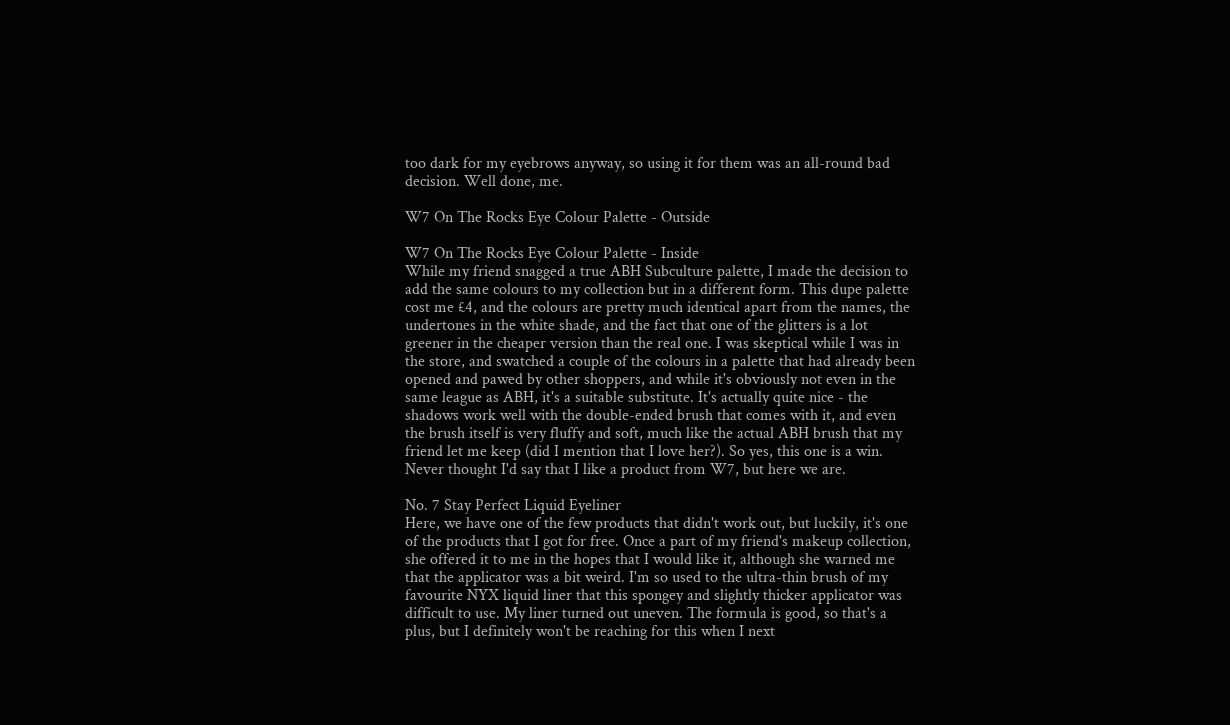too dark for my eyebrows anyway, so using it for them was an all-round bad decision. Well done, me.

W7 On The Rocks Eye Colour Palette - Outside

W7 On The Rocks Eye Colour Palette - Inside
While my friend snagged a true ABH Subculture palette, I made the decision to add the same colours to my collection but in a different form. This dupe palette cost me £4, and the colours are pretty much identical apart from the names, the undertones in the white shade, and the fact that one of the glitters is a lot greener in the cheaper version than the real one. I was skeptical while I was in the store, and swatched a couple of the colours in a palette that had already been opened and pawed by other shoppers, and while it's obviously not even in the same league as ABH, it's a suitable substitute. It's actually quite nice - the shadows work well with the double-ended brush that comes with it, and even the brush itself is very fluffy and soft, much like the actual ABH brush that my friend let me keep (did I mention that I love her?). So yes, this one is a win. Never thought I'd say that I like a product from W7, but here we are.

No. 7 Stay Perfect Liquid Eyeliner
Here, we have one of the few products that didn't work out, but luckily, it's one of the products that I got for free. Once a part of my friend's makeup collection, she offered it to me in the hopes that I would like it, although she warned me that the applicator was a bit weird. I'm so used to the ultra-thin brush of my favourite NYX liquid liner that this spongey and slightly thicker applicator was difficult to use. My liner turned out uneven. The formula is good, so that's a plus, but I definitely won't be reaching for this when I next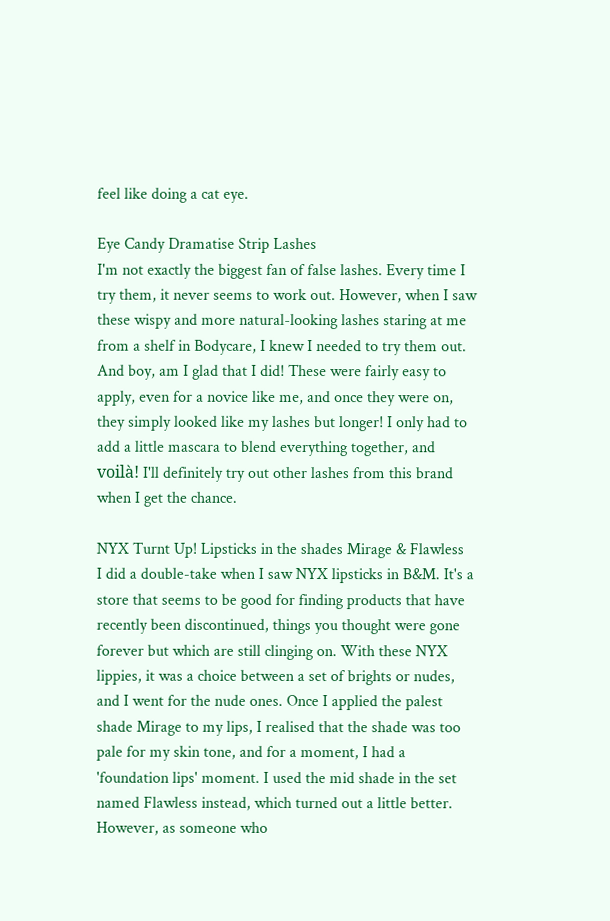feel like doing a cat eye.

Eye Candy Dramatise Strip Lashes
I'm not exactly the biggest fan of false lashes. Every time I try them, it never seems to work out. However, when I saw these wispy and more natural-looking lashes staring at me from a shelf in Bodycare, I knew I needed to try them out. And boy, am I glad that I did! These were fairly easy to apply, even for a novice like me, and once they were on, they simply looked like my lashes but longer! I only had to add a little mascara to blend everything together, and voilà! I'll definitely try out other lashes from this brand when I get the chance.

NYX Turnt Up! Lipsticks in the shades Mirage & Flawless
I did a double-take when I saw NYX lipsticks in B&M. It's a store that seems to be good for finding products that have recently been discontinued, things you thought were gone forever but which are still clinging on. With these NYX lippies, it was a choice between a set of brights or nudes, and I went for the nude ones. Once I applied the palest shade Mirage to my lips, I realised that the shade was too pale for my skin tone, and for a moment, I had a 'foundation lips' moment. I used the mid shade in the set named Flawless instead, which turned out a little better. However, as someone who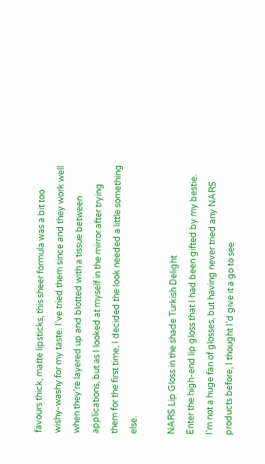favours thick, matte lipsticks, this sheer formula was a bit too wishy-washy for my taste. I've tried them since and they work well when they're layered up and blotted with a tissue between applications, but as I looked at myself in the mirror after trying them for the first time, I decided the look needed a little something else.

NARS Lip Gloss in the shade Turkish Delight
Enter the high-end lip gloss that I had been gifted by my bestie. I'm not a huge fan of glosses, but having never tried any NARS products before, I thought I'd give it a go to see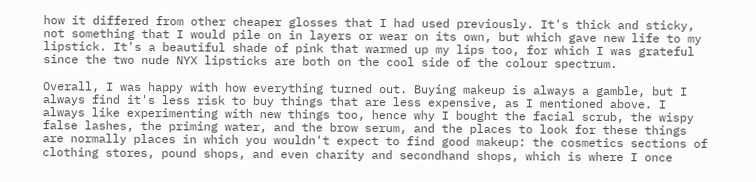how it differed from other cheaper glosses that I had used previously. It's thick and sticky, not something that I would pile on in layers or wear on its own, but which gave new life to my lipstick. It's a beautiful shade of pink that warmed up my lips too, for which I was grateful since the two nude NYX lipsticks are both on the cool side of the colour spectrum.

Overall, I was happy with how everything turned out. Buying makeup is always a gamble, but I always find it's less risk to buy things that are less expensive, as I mentioned above. I always like experimenting with new things too, hence why I bought the facial scrub, the wispy false lashes, the priming water, and the brow serum, and the places to look for these things are normally places in which you wouldn't expect to find good makeup: the cosmetics sections of clothing stores, pound shops, and even charity and secondhand shops, which is where I once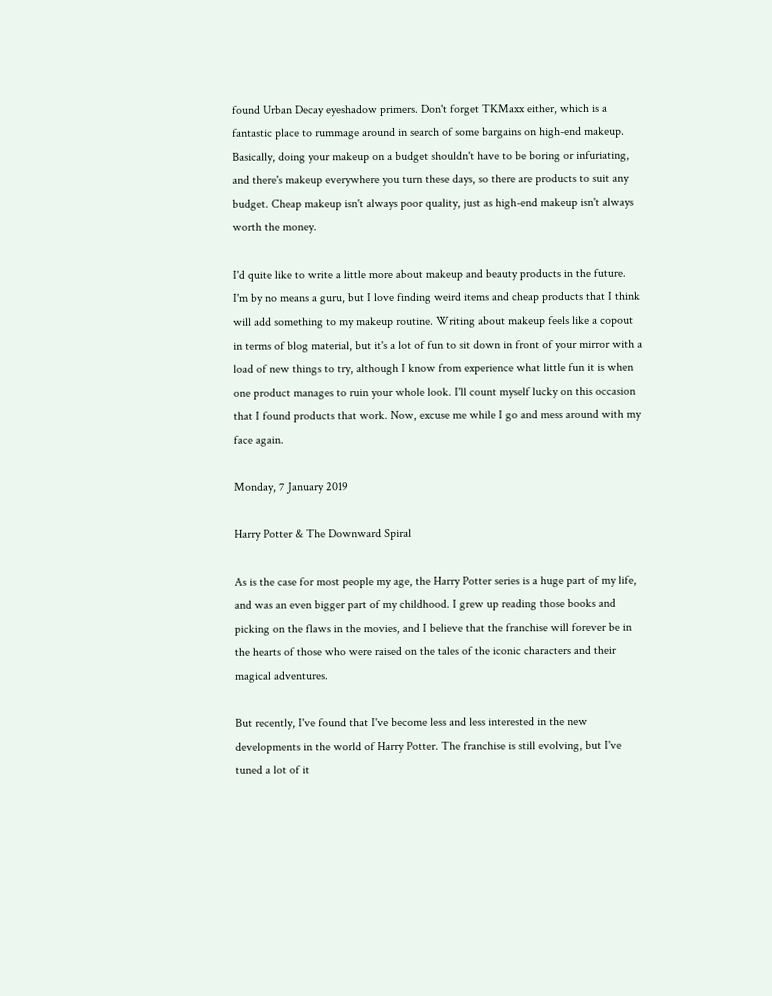found Urban Decay eyeshadow primers. Don't forget TKMaxx either, which is a fantastic place to rummage around in search of some bargains on high-end makeup. Basically, doing your makeup on a budget shouldn't have to be boring or infuriating, and there's makeup everywhere you turn these days, so there are products to suit any budget. Cheap makeup isn't always poor quality, just as high-end makeup isn't always worth the money.

I'd quite like to write a little more about makeup and beauty products in the future. I'm by no means a guru, but I love finding weird items and cheap products that I think will add something to my makeup routine. Writing about makeup feels like a copout in terms of blog material, but it's a lot of fun to sit down in front of your mirror with a load of new things to try, although I know from experience what little fun it is when one product manages to ruin your whole look. I'll count myself lucky on this occasion that I found products that work. Now, excuse me while I go and mess around with my face again.

Monday, 7 January 2019

Harry Potter & The Downward Spiral

As is the case for most people my age, the Harry Potter series is a huge part of my life, and was an even bigger part of my childhood. I grew up reading those books and picking on the flaws in the movies, and I believe that the franchise will forever be in the hearts of those who were raised on the tales of the iconic characters and their magical adventures.

But recently, I've found that I've become less and less interested in the new developments in the world of Harry Potter. The franchise is still evolving, but I've tuned a lot of it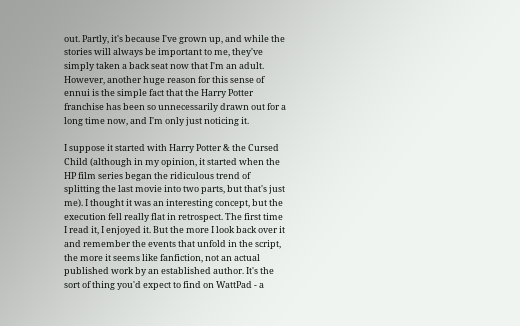out. Partly, it's because I've grown up, and while the stories will always be important to me, they've simply taken a back seat now that I'm an adult. However, another huge reason for this sense of ennui is the simple fact that the Harry Potter franchise has been so unnecessarily drawn out for a long time now, and I'm only just noticing it.

I suppose it started with Harry Potter & the Cursed Child (although in my opinion, it started when the HP film series began the ridiculous trend of splitting the last movie into two parts, but that's just me). I thought it was an interesting concept, but the execution fell really flat in retrospect. The first time I read it, I enjoyed it. But the more I look back over it and remember the events that unfold in the script, the more it seems like fanfiction, not an actual published work by an established author. It's the sort of thing you'd expect to find on WattPad - a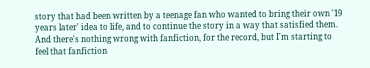story that had been written by a teenage fan who wanted to bring their own '19 years later' idea to life, and to continue the story in a way that satisfied them. And there's nothing wrong with fanfiction, for the record, but I'm starting to feel that fanfiction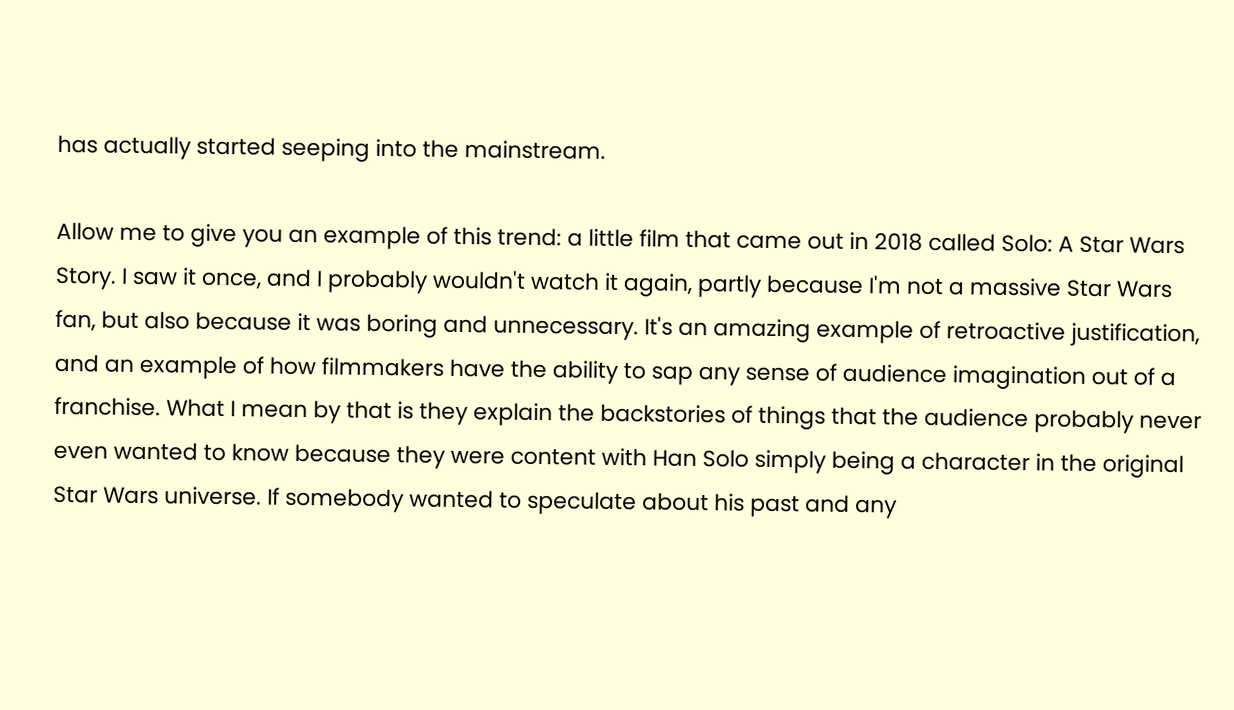has actually started seeping into the mainstream.

Allow me to give you an example of this trend: a little film that came out in 2018 called Solo: A Star Wars Story. I saw it once, and I probably wouldn't watch it again, partly because I'm not a massive Star Wars fan, but also because it was boring and unnecessary. It's an amazing example of retroactive justification, and an example of how filmmakers have the ability to sap any sense of audience imagination out of a franchise. What I mean by that is they explain the backstories of things that the audience probably never even wanted to know because they were content with Han Solo simply being a character in the original Star Wars universe. If somebody wanted to speculate about his past and any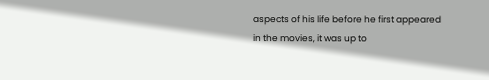aspects of his life before he first appeared in the movies, it was up to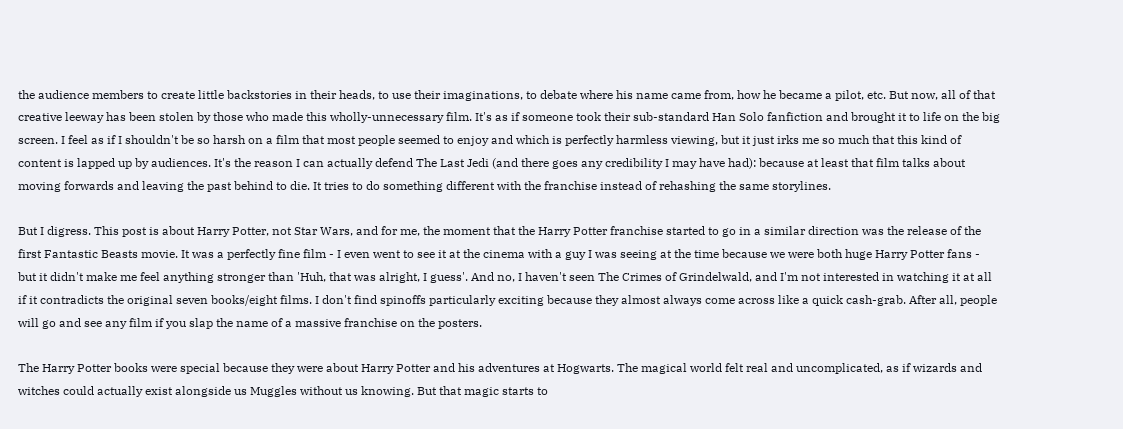the audience members to create little backstories in their heads, to use their imaginations, to debate where his name came from, how he became a pilot, etc. But now, all of that creative leeway has been stolen by those who made this wholly-unnecessary film. It's as if someone took their sub-standard Han Solo fanfiction and brought it to life on the big screen. I feel as if I shouldn't be so harsh on a film that most people seemed to enjoy and which is perfectly harmless viewing, but it just irks me so much that this kind of content is lapped up by audiences. It's the reason I can actually defend The Last Jedi (and there goes any credibility I may have had): because at least that film talks about moving forwards and leaving the past behind to die. It tries to do something different with the franchise instead of rehashing the same storylines.

But I digress. This post is about Harry Potter, not Star Wars, and for me, the moment that the Harry Potter franchise started to go in a similar direction was the release of the first Fantastic Beasts movie. It was a perfectly fine film - I even went to see it at the cinema with a guy I was seeing at the time because we were both huge Harry Potter fans - but it didn't make me feel anything stronger than 'Huh, that was alright, I guess'. And no, I haven't seen The Crimes of Grindelwald, and I'm not interested in watching it at all if it contradicts the original seven books/eight films. I don't find spinoffs particularly exciting because they almost always come across like a quick cash-grab. After all, people will go and see any film if you slap the name of a massive franchise on the posters.

The Harry Potter books were special because they were about Harry Potter and his adventures at Hogwarts. The magical world felt real and uncomplicated, as if wizards and witches could actually exist alongside us Muggles without us knowing. But that magic starts to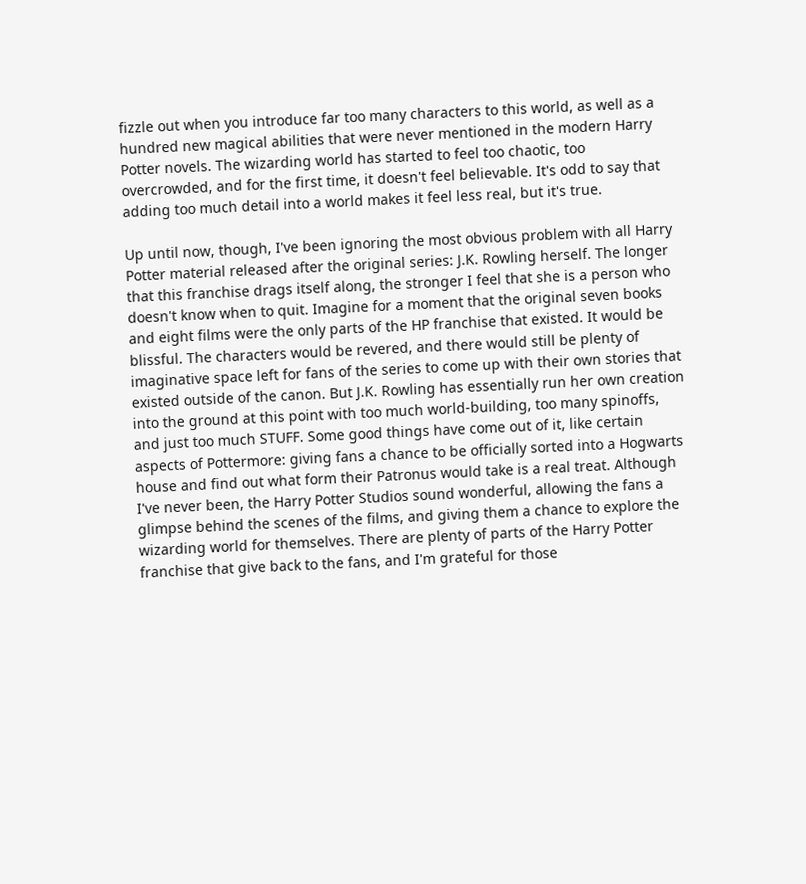fizzle out when you introduce far too many characters to this world, as well as a hundred new magical abilities that were never mentioned in the modern Harry Potter novels. The wizarding world has started to feel too chaotic, too overcrowded, and for the first time, it doesn't feel believable. It's odd to say that adding too much detail into a world makes it feel less real, but it's true.

Up until now, though, I've been ignoring the most obvious problem with all Harry Potter material released after the original series: J.K. Rowling herself. The longer that this franchise drags itself along, the stronger I feel that she is a person who doesn't know when to quit. Imagine for a moment that the original seven books and eight films were the only parts of the HP franchise that existed. It would be blissful. The characters would be revered, and there would still be plenty of imaginative space left for fans of the series to come up with their own stories that existed outside of the canon. But J.K. Rowling has essentially run her own creation into the ground at this point with too much world-building, too many spinoffs, and just too much STUFF. Some good things have come out of it, like certain aspects of Pottermore: giving fans a chance to be officially sorted into a Hogwarts house and find out what form their Patronus would take is a real treat. Although I've never been, the Harry Potter Studios sound wonderful, allowing the fans a glimpse behind the scenes of the films, and giving them a chance to explore the wizarding world for themselves. There are plenty of parts of the Harry Potter franchise that give back to the fans, and I'm grateful for those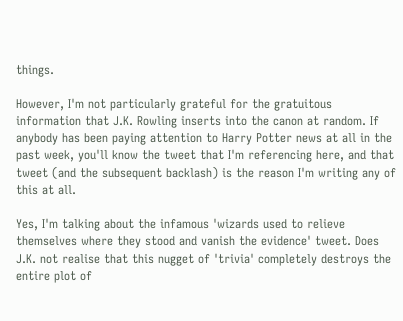things.

However, I'm not particularly grateful for the gratuitous information that J.K. Rowling inserts into the canon at random. If anybody has been paying attention to Harry Potter news at all in the past week, you'll know the tweet that I'm referencing here, and that tweet (and the subsequent backlash) is the reason I'm writing any of this at all.

Yes, I'm talking about the infamous 'wizards used to relieve themselves where they stood and vanish the evidence' tweet. Does J.K. not realise that this nugget of 'trivia' completely destroys the entire plot of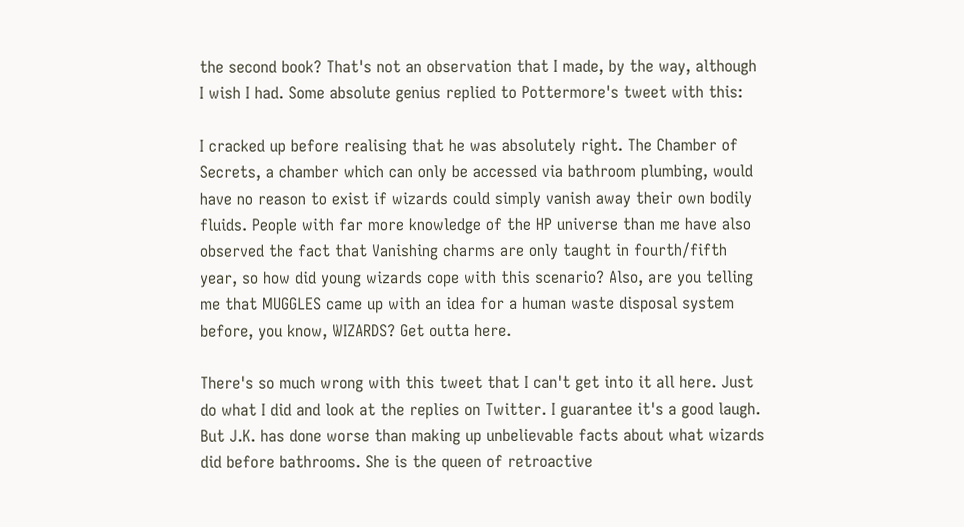the second book? That's not an observation that I made, by the way, although I wish I had. Some absolute genius replied to Pottermore's tweet with this:

I cracked up before realising that he was absolutely right. The Chamber of Secrets, a chamber which can only be accessed via bathroom plumbing, would have no reason to exist if wizards could simply vanish away their own bodily fluids. People with far more knowledge of the HP universe than me have also observed the fact that Vanishing charms are only taught in fourth/fifth year, so how did young wizards cope with this scenario? Also, are you telling me that MUGGLES came up with an idea for a human waste disposal system before, you know, WIZARDS? Get outta here.

There's so much wrong with this tweet that I can't get into it all here. Just do what I did and look at the replies on Twitter. I guarantee it's a good laugh. But J.K. has done worse than making up unbelievable facts about what wizards did before bathrooms. She is the queen of retroactive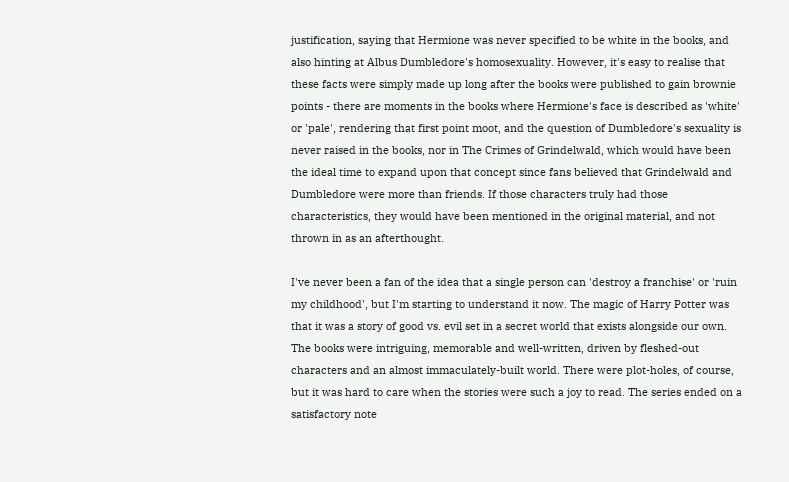justification, saying that Hermione was never specified to be white in the books, and also hinting at Albus Dumbledore's homosexuality. However, it's easy to realise that these facts were simply made up long after the books were published to gain brownie points - there are moments in the books where Hermione's face is described as 'white' or 'pale', rendering that first point moot, and the question of Dumbledore's sexuality is never raised in the books, nor in The Crimes of Grindelwald, which would have been the ideal time to expand upon that concept since fans believed that Grindelwald and Dumbledore were more than friends. If those characters truly had those characteristics, they would have been mentioned in the original material, and not thrown in as an afterthought.

I've never been a fan of the idea that a single person can 'destroy a franchise' or 'ruin my childhood', but I'm starting to understand it now. The magic of Harry Potter was that it was a story of good vs. evil set in a secret world that exists alongside our own. The books were intriguing, memorable and well-written, driven by fleshed-out characters and an almost immaculately-built world. There were plot-holes, of course, but it was hard to care when the stories were such a joy to read. The series ended on a satisfactory note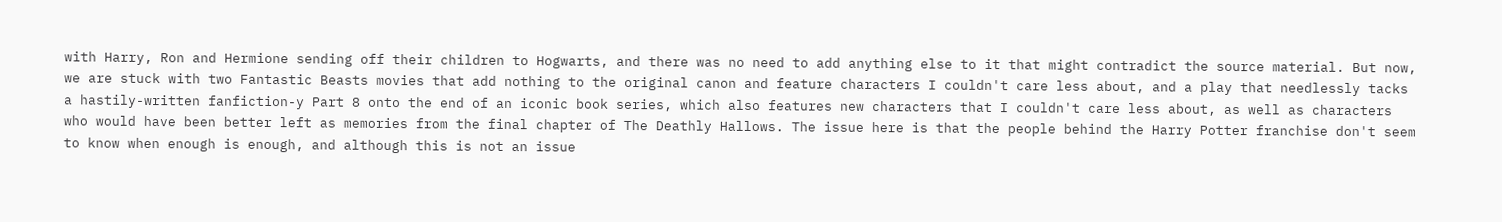with Harry, Ron and Hermione sending off their children to Hogwarts, and there was no need to add anything else to it that might contradict the source material. But now, we are stuck with two Fantastic Beasts movies that add nothing to the original canon and feature characters I couldn't care less about, and a play that needlessly tacks a hastily-written fanfiction-y Part 8 onto the end of an iconic book series, which also features new characters that I couldn't care less about, as well as characters who would have been better left as memories from the final chapter of The Deathly Hallows. The issue here is that the people behind the Harry Potter franchise don't seem to know when enough is enough, and although this is not an issue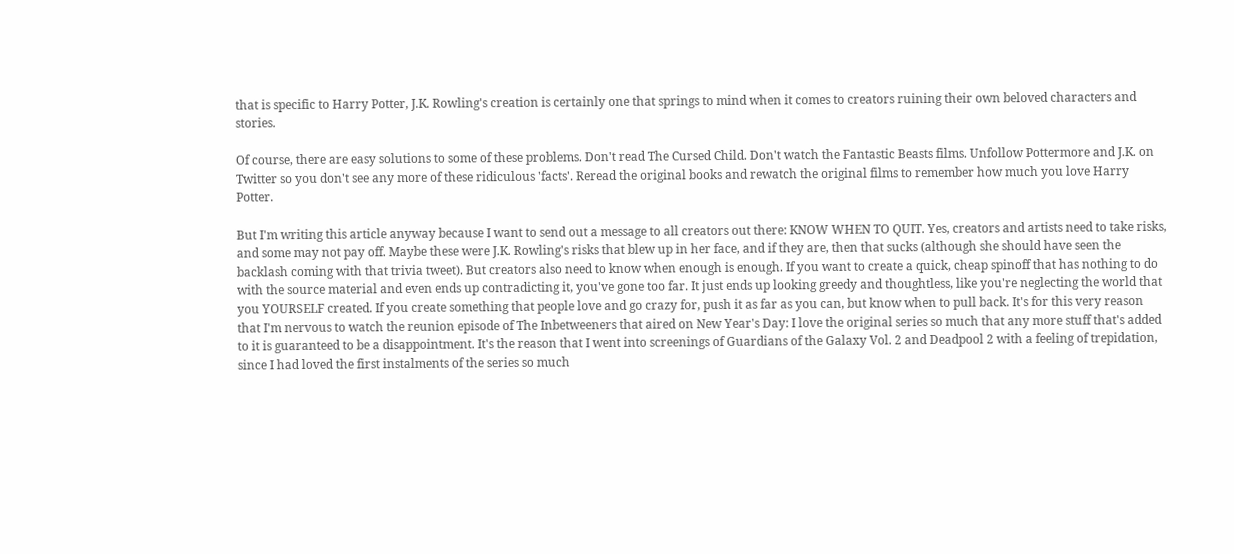that is specific to Harry Potter, J.K. Rowling's creation is certainly one that springs to mind when it comes to creators ruining their own beloved characters and stories.

Of course, there are easy solutions to some of these problems. Don't read The Cursed Child. Don't watch the Fantastic Beasts films. Unfollow Pottermore and J.K. on Twitter so you don't see any more of these ridiculous 'facts'. Reread the original books and rewatch the original films to remember how much you love Harry Potter.

But I'm writing this article anyway because I want to send out a message to all creators out there: KNOW WHEN TO QUIT. Yes, creators and artists need to take risks, and some may not pay off. Maybe these were J.K. Rowling's risks that blew up in her face, and if they are, then that sucks (although she should have seen the backlash coming with that trivia tweet). But creators also need to know when enough is enough. If you want to create a quick, cheap spinoff that has nothing to do with the source material and even ends up contradicting it, you've gone too far. It just ends up looking greedy and thoughtless, like you're neglecting the world that you YOURSELF created. If you create something that people love and go crazy for, push it as far as you can, but know when to pull back. It's for this very reason that I'm nervous to watch the reunion episode of The Inbetweeners that aired on New Year's Day: I love the original series so much that any more stuff that's added to it is guaranteed to be a disappointment. It's the reason that I went into screenings of Guardians of the Galaxy Vol. 2 and Deadpool 2 with a feeling of trepidation, since I had loved the first instalments of the series so much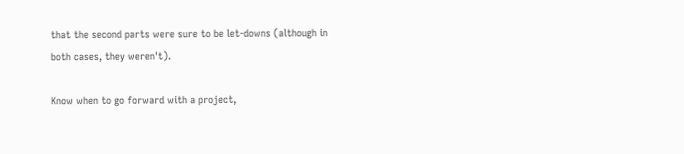that the second parts were sure to be let-downs (although in both cases, they weren't).

Know when to go forward with a project,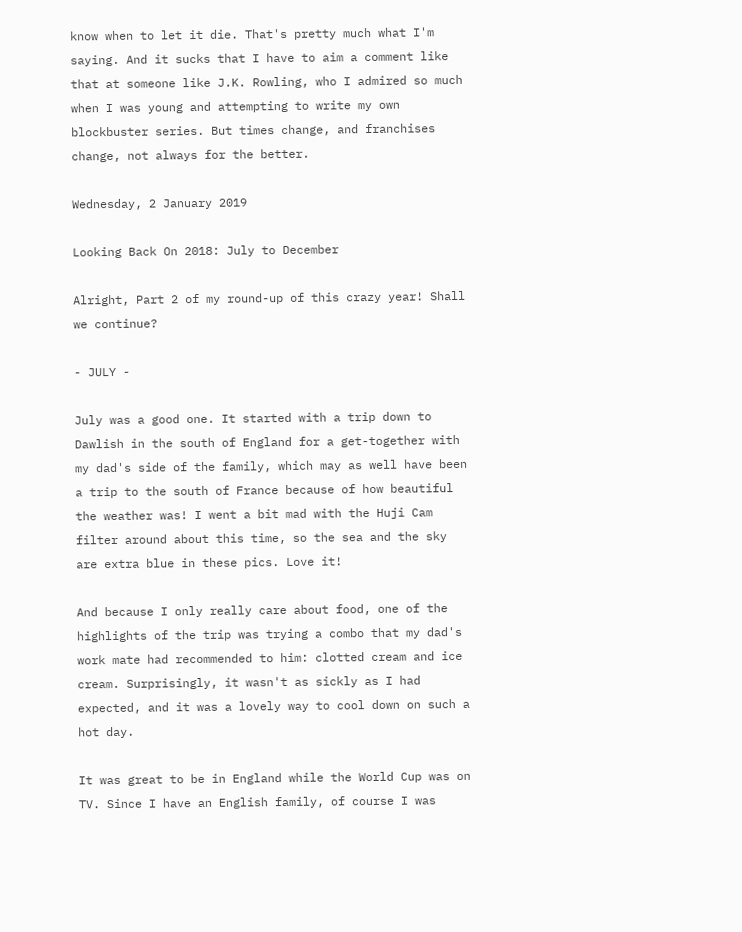know when to let it die. That's pretty much what I'm saying. And it sucks that I have to aim a comment like that at someone like J.K. Rowling, who I admired so much when I was young and attempting to write my own blockbuster series. But times change, and franchises change, not always for the better.

Wednesday, 2 January 2019

Looking Back On 2018: July to December

Alright, Part 2 of my round-up of this crazy year! Shall we continue?

- JULY -

July was a good one. It started with a trip down to Dawlish in the south of England for a get-together with my dad's side of the family, which may as well have been a trip to the south of France because of how beautiful the weather was! I went a bit mad with the Huji Cam filter around about this time, so the sea and the sky are extra blue in these pics. Love it!

And because I only really care about food, one of the highlights of the trip was trying a combo that my dad's work mate had recommended to him: clotted cream and ice cream. Surprisingly, it wasn't as sickly as I had expected, and it was a lovely way to cool down on such a hot day.

It was great to be in England while the World Cup was on TV. Since I have an English family, of course I was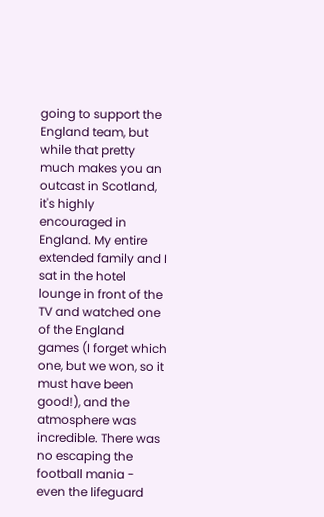going to support the England team, but while that pretty much makes you an outcast in Scotland, it's highly encouraged in England. My entire extended family and I sat in the hotel lounge in front of the TV and watched one of the England games (I forget which one, but we won, so it must have been good!), and the atmosphere was incredible. There was no escaping the football mania - even the lifeguard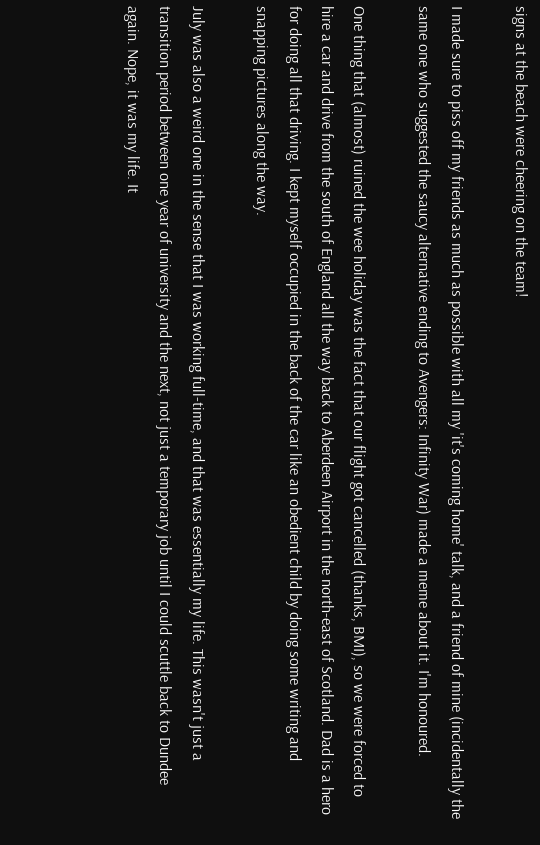signs at the beach were cheering on the team!

I made sure to piss off my friends as much as possible with all my 'it's coming home' talk, and a friend of mine (incidentally the same one who suggested the saucy alternative ending to Avengers: Infinity War) made a meme about it. I'm honoured.

One thing that (almost) ruined the wee holiday was the fact that our flight got cancelled (thanks, BMI), so we were forced to hire a car and drive from the south of England all the way back to Aberdeen Airport in the north-east of Scotland. Dad is a hero for doing all that driving. I kept myself occupied in the back of the car like an obedient child by doing some writing and snapping pictures along the way.

July was also a weird one in the sense that I was working full-time, and that was essentially my life. This wasn't just a transition period between one year of university and the next, not just a temporary job until I could scuttle back to Dundee again. Nope, it was my life. It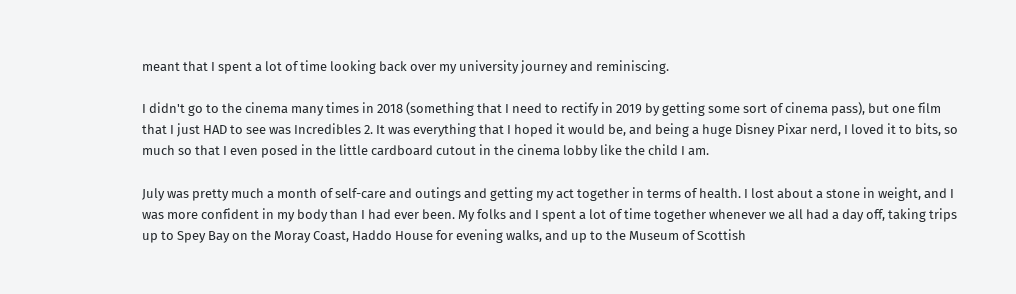meant that I spent a lot of time looking back over my university journey and reminiscing.

I didn't go to the cinema many times in 2018 (something that I need to rectify in 2019 by getting some sort of cinema pass), but one film that I just HAD to see was Incredibles 2. It was everything that I hoped it would be, and being a huge Disney Pixar nerd, I loved it to bits, so much so that I even posed in the little cardboard cutout in the cinema lobby like the child I am.

July was pretty much a month of self-care and outings and getting my act together in terms of health. I lost about a stone in weight, and I was more confident in my body than I had ever been. My folks and I spent a lot of time together whenever we all had a day off, taking trips up to Spey Bay on the Moray Coast, Haddo House for evening walks, and up to the Museum of Scottish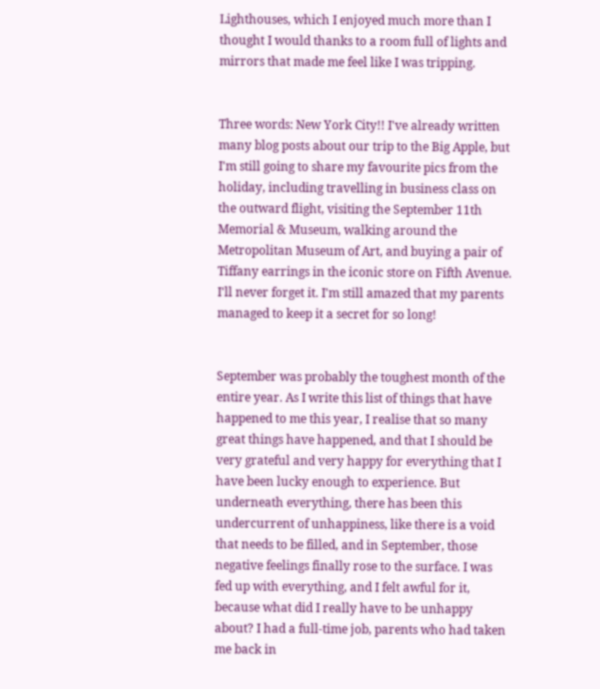Lighthouses, which I enjoyed much more than I thought I would thanks to a room full of lights and mirrors that made me feel like I was tripping.


Three words: New York City!! I've already written many blog posts about our trip to the Big Apple, but I'm still going to share my favourite pics from the holiday, including travelling in business class on the outward flight, visiting the September 11th Memorial & Museum, walking around the Metropolitan Museum of Art, and buying a pair of Tiffany earrings in the iconic store on Fifth Avenue. I'll never forget it. I'm still amazed that my parents managed to keep it a secret for so long!


September was probably the toughest month of the entire year. As I write this list of things that have happened to me this year, I realise that so many great things have happened, and that I should be very grateful and very happy for everything that I have been lucky enough to experience. But underneath everything, there has been this undercurrent of unhappiness, like there is a void that needs to be filled, and in September, those negative feelings finally rose to the surface. I was fed up with everything, and I felt awful for it, because what did I really have to be unhappy about? I had a full-time job, parents who had taken me back in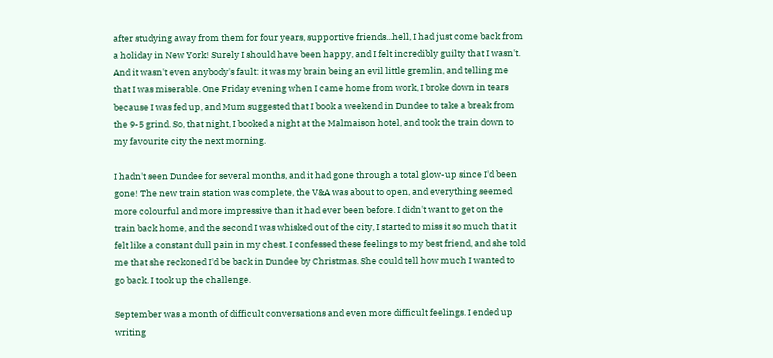after studying away from them for four years, supportive friends...hell, I had just come back from a holiday in New York! Surely I should have been happy, and I felt incredibly guilty that I wasn't. And it wasn't even anybody's fault: it was my brain being an evil little gremlin, and telling me that I was miserable. One Friday evening when I came home from work, I broke down in tears because I was fed up, and Mum suggested that I book a weekend in Dundee to take a break from the 9-5 grind. So, that night, I booked a night at the Malmaison hotel, and took the train down to my favourite city the next morning.

I hadn't seen Dundee for several months, and it had gone through a total glow-up since I'd been gone! The new train station was complete, the V&A was about to open, and everything seemed more colourful and more impressive than it had ever been before. I didn't want to get on the train back home, and the second I was whisked out of the city, I started to miss it so much that it felt like a constant dull pain in my chest. I confessed these feelings to my best friend, and she told me that she reckoned I'd be back in Dundee by Christmas. She could tell how much I wanted to go back. I took up the challenge.

September was a month of difficult conversations and even more difficult feelings. I ended up writing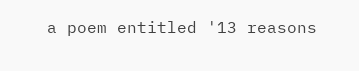a poem entitled '13 reasons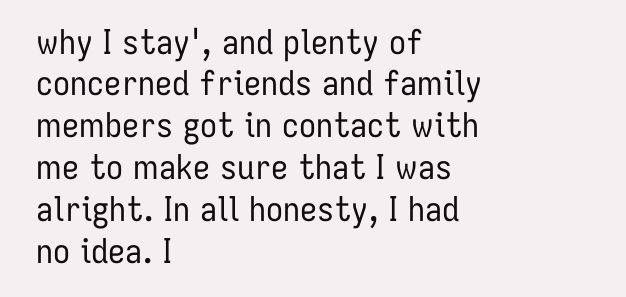why I stay', and plenty of concerned friends and family members got in contact with me to make sure that I was alright. In all honesty, I had no idea. I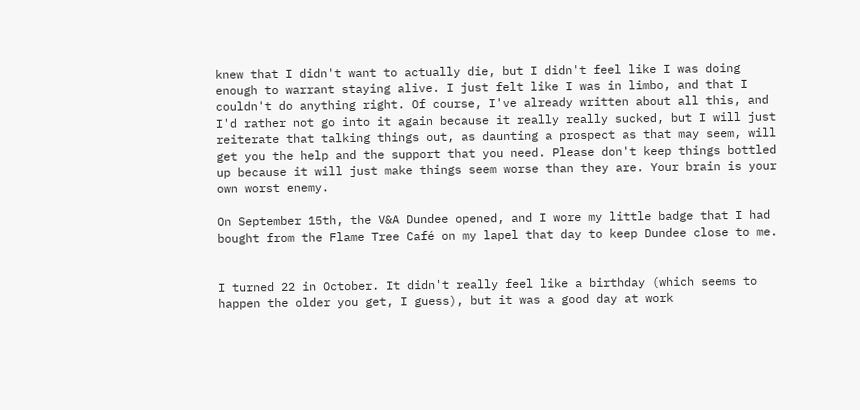knew that I didn't want to actually die, but I didn't feel like I was doing enough to warrant staying alive. I just felt like I was in limbo, and that I couldn't do anything right. Of course, I've already written about all this, and I'd rather not go into it again because it really really sucked, but I will just reiterate that talking things out, as daunting a prospect as that may seem, will get you the help and the support that you need. Please don't keep things bottled up because it will just make things seem worse than they are. Your brain is your own worst enemy.

On September 15th, the V&A Dundee opened, and I wore my little badge that I had bought from the Flame Tree Café on my lapel that day to keep Dundee close to me.


I turned 22 in October. It didn't really feel like a birthday (which seems to happen the older you get, I guess), but it was a good day at work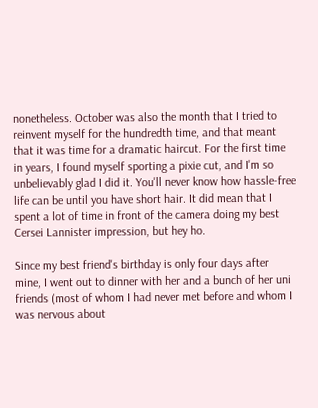nonetheless. October was also the month that I tried to reinvent myself for the hundredth time, and that meant that it was time for a dramatic haircut. For the first time in years, I found myself sporting a pixie cut, and I'm so unbelievably glad I did it. You'll never know how hassle-free life can be until you have short hair. It did mean that I spent a lot of time in front of the camera doing my best Cersei Lannister impression, but hey ho.

Since my best friend's birthday is only four days after mine, I went out to dinner with her and a bunch of her uni friends (most of whom I had never met before and whom I was nervous about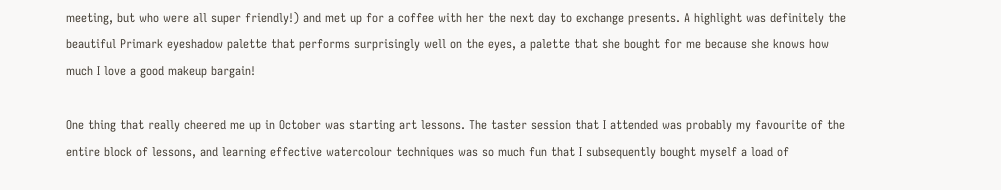meeting, but who were all super friendly!) and met up for a coffee with her the next day to exchange presents. A highlight was definitely the beautiful Primark eyeshadow palette that performs surprisingly well on the eyes, a palette that she bought for me because she knows how much I love a good makeup bargain!

One thing that really cheered me up in October was starting art lessons. The taster session that I attended was probably my favourite of the entire block of lessons, and learning effective watercolour techniques was so much fun that I subsequently bought myself a load of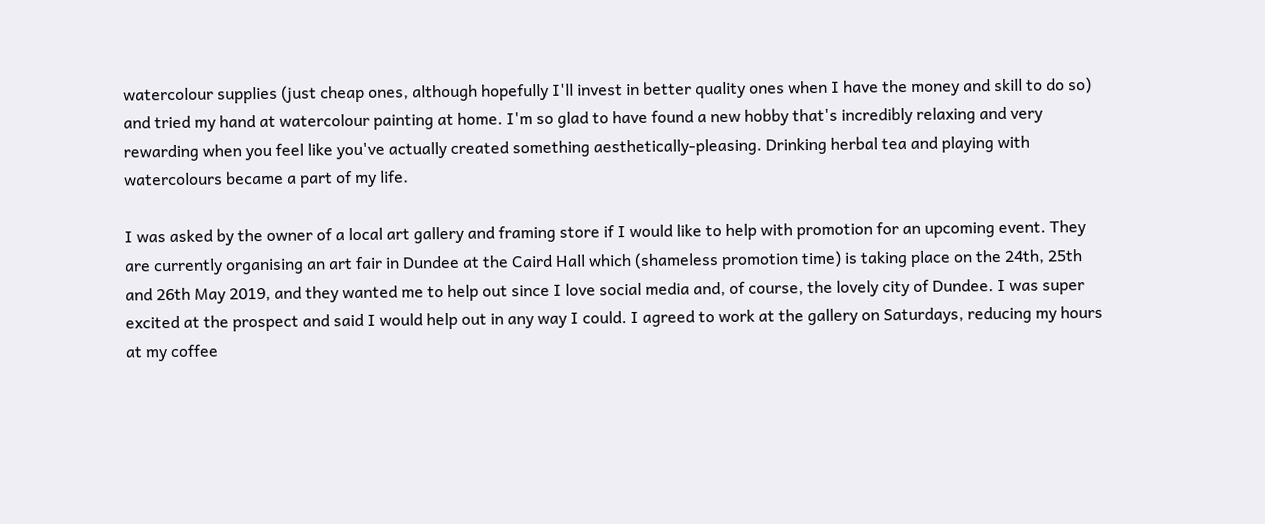watercolour supplies (just cheap ones, although hopefully I'll invest in better quality ones when I have the money and skill to do so) and tried my hand at watercolour painting at home. I'm so glad to have found a new hobby that's incredibly relaxing and very rewarding when you feel like you've actually created something aesthetically-pleasing. Drinking herbal tea and playing with watercolours became a part of my life.

I was asked by the owner of a local art gallery and framing store if I would like to help with promotion for an upcoming event. They are currently organising an art fair in Dundee at the Caird Hall which (shameless promotion time) is taking place on the 24th, 25th and 26th May 2019, and they wanted me to help out since I love social media and, of course, the lovely city of Dundee. I was super excited at the prospect and said I would help out in any way I could. I agreed to work at the gallery on Saturdays, reducing my hours at my coffee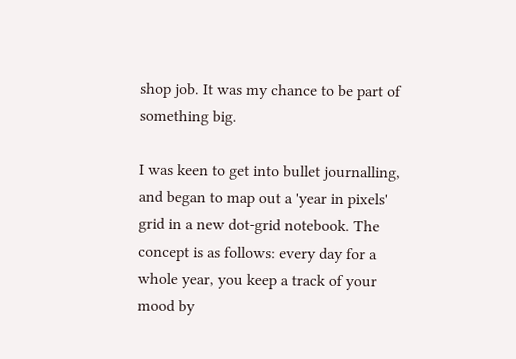shop job. It was my chance to be part of something big.

I was keen to get into bullet journalling, and began to map out a 'year in pixels' grid in a new dot-grid notebook. The concept is as follows: every day for a whole year, you keep a track of your mood by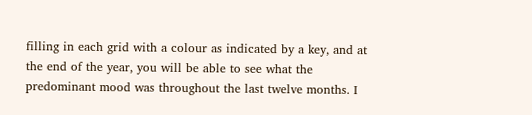filling in each grid with a colour as indicated by a key, and at the end of the year, you will be able to see what the predominant mood was throughout the last twelve months. I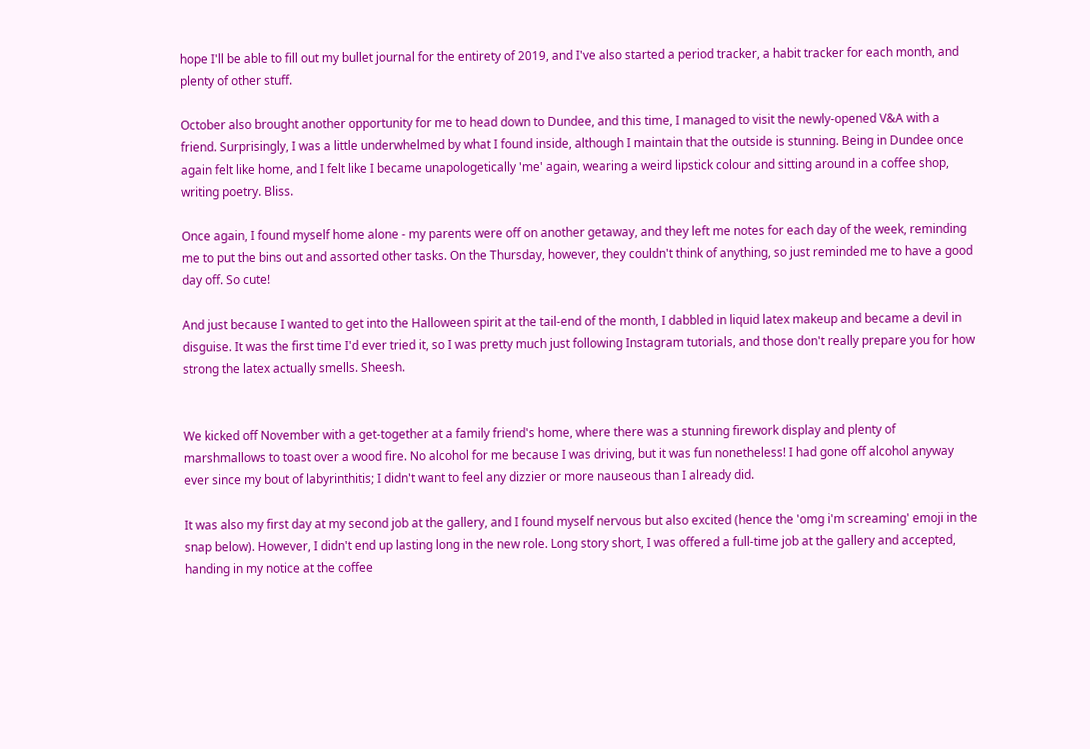hope I'll be able to fill out my bullet journal for the entirety of 2019, and I've also started a period tracker, a habit tracker for each month, and plenty of other stuff.

October also brought another opportunity for me to head down to Dundee, and this time, I managed to visit the newly-opened V&A with a friend. Surprisingly, I was a little underwhelmed by what I found inside, although I maintain that the outside is stunning. Being in Dundee once again felt like home, and I felt like I became unapologetically 'me' again, wearing a weird lipstick colour and sitting around in a coffee shop, writing poetry. Bliss.

Once again, I found myself home alone - my parents were off on another getaway, and they left me notes for each day of the week, reminding me to put the bins out and assorted other tasks. On the Thursday, however, they couldn't think of anything, so just reminded me to have a good day off. So cute!

And just because I wanted to get into the Halloween spirit at the tail-end of the month, I dabbled in liquid latex makeup and became a devil in disguise. It was the first time I'd ever tried it, so I was pretty much just following Instagram tutorials, and those don't really prepare you for how strong the latex actually smells. Sheesh.


We kicked off November with a get-together at a family friend's home, where there was a stunning firework display and plenty of marshmallows to toast over a wood fire. No alcohol for me because I was driving, but it was fun nonetheless! I had gone off alcohol anyway ever since my bout of labyrinthitis; I didn't want to feel any dizzier or more nauseous than I already did.

It was also my first day at my second job at the gallery, and I found myself nervous but also excited (hence the 'omg i'm screaming' emoji in the snap below). However, I didn't end up lasting long in the new role. Long story short, I was offered a full-time job at the gallery and accepted, handing in my notice at the coffee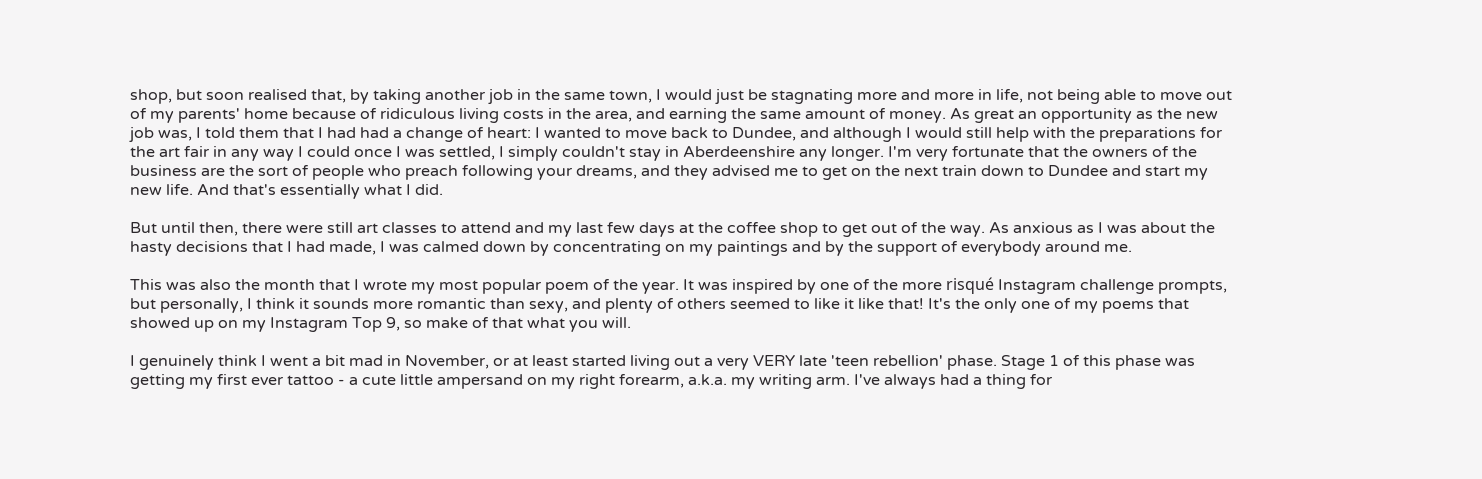shop, but soon realised that, by taking another job in the same town, I would just be stagnating more and more in life, not being able to move out of my parents' home because of ridiculous living costs in the area, and earning the same amount of money. As great an opportunity as the new job was, I told them that I had had a change of heart: I wanted to move back to Dundee, and although I would still help with the preparations for the art fair in any way I could once I was settled, I simply couldn't stay in Aberdeenshire any longer. I'm very fortunate that the owners of the business are the sort of people who preach following your dreams, and they advised me to get on the next train down to Dundee and start my new life. And that's essentially what I did.

But until then, there were still art classes to attend and my last few days at the coffee shop to get out of the way. As anxious as I was about the hasty decisions that I had made, I was calmed down by concentrating on my paintings and by the support of everybody around me.

This was also the month that I wrote my most popular poem of the year. It was inspired by one of the more risqué Instagram challenge prompts, but personally, I think it sounds more romantic than sexy, and plenty of others seemed to like it like that! It's the only one of my poems that showed up on my Instagram Top 9, so make of that what you will.

I genuinely think I went a bit mad in November, or at least started living out a very VERY late 'teen rebellion' phase. Stage 1 of this phase was getting my first ever tattoo - a cute little ampersand on my right forearm, a.k.a. my writing arm. I've always had a thing for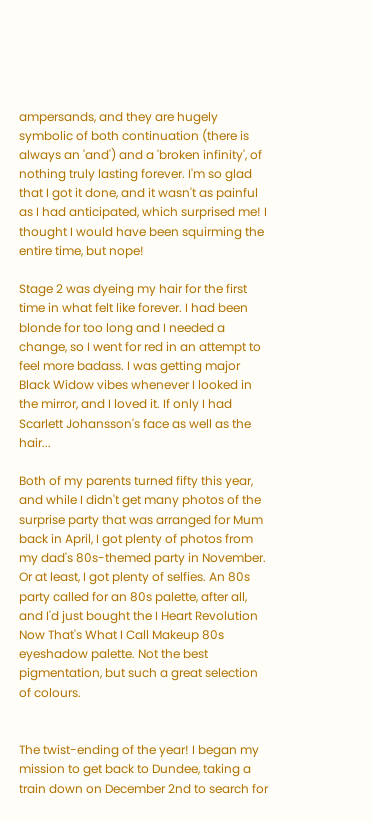ampersands, and they are hugely symbolic of both continuation (there is always an 'and') and a 'broken infinity', of nothing truly lasting forever. I'm so glad that I got it done, and it wasn't as painful as I had anticipated, which surprised me! I thought I would have been squirming the entire time, but nope!

Stage 2 was dyeing my hair for the first time in what felt like forever. I had been blonde for too long and I needed a change, so I went for red in an attempt to feel more badass. I was getting major Black Widow vibes whenever I looked in the mirror, and I loved it. If only I had Scarlett Johansson's face as well as the hair...

Both of my parents turned fifty this year, and while I didn't get many photos of the surprise party that was arranged for Mum back in April, I got plenty of photos from my dad's 80s-themed party in November. Or at least, I got plenty of selfies. An 80s party called for an 80s palette, after all, and I'd just bought the I Heart Revolution Now That's What I Call Makeup 80s eyeshadow palette. Not the best pigmentation, but such a great selection of colours.


The twist-ending of the year! I began my mission to get back to Dundee, taking a train down on December 2nd to search for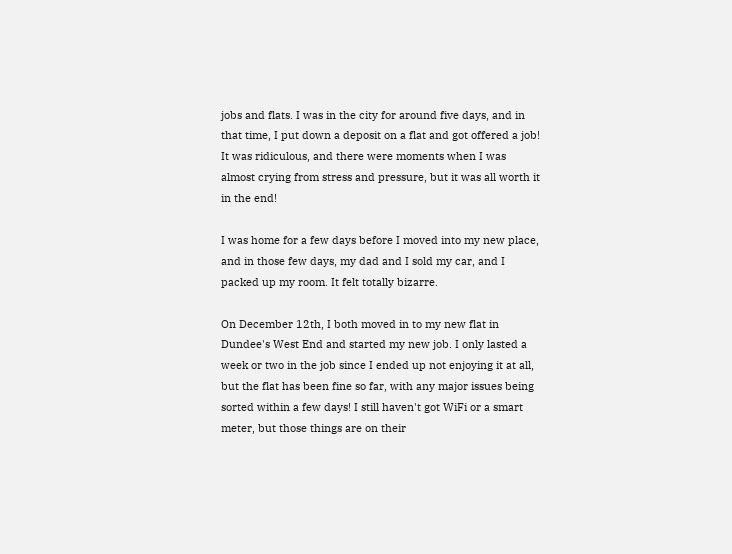jobs and flats. I was in the city for around five days, and in that time, I put down a deposit on a flat and got offered a job! It was ridiculous, and there were moments when I was almost crying from stress and pressure, but it was all worth it in the end!

I was home for a few days before I moved into my new place, and in those few days, my dad and I sold my car, and I packed up my room. It felt totally bizarre.

On December 12th, I both moved in to my new flat in Dundee's West End and started my new job. I only lasted a week or two in the job since I ended up not enjoying it at all, but the flat has been fine so far, with any major issues being sorted within a few days! I still haven't got WiFi or a smart meter, but those things are on their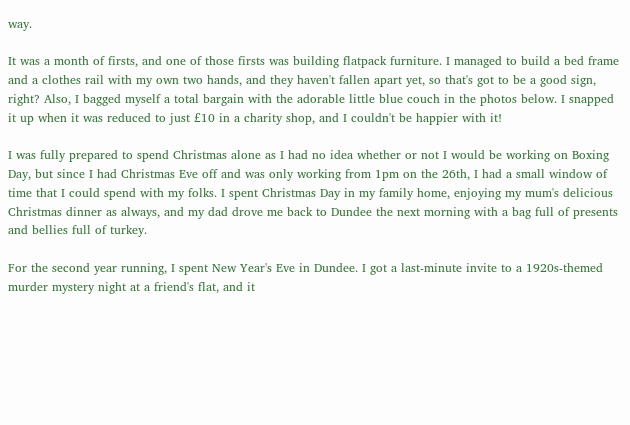way.

It was a month of firsts, and one of those firsts was building flatpack furniture. I managed to build a bed frame and a clothes rail with my own two hands, and they haven't fallen apart yet, so that's got to be a good sign, right? Also, I bagged myself a total bargain with the adorable little blue couch in the photos below. I snapped it up when it was reduced to just £10 in a charity shop, and I couldn't be happier with it!

I was fully prepared to spend Christmas alone as I had no idea whether or not I would be working on Boxing Day, but since I had Christmas Eve off and was only working from 1pm on the 26th, I had a small window of time that I could spend with my folks. I spent Christmas Day in my family home, enjoying my mum's delicious Christmas dinner as always, and my dad drove me back to Dundee the next morning with a bag full of presents and bellies full of turkey.

For the second year running, I spent New Year's Eve in Dundee. I got a last-minute invite to a 1920s-themed murder mystery night at a friend's flat, and it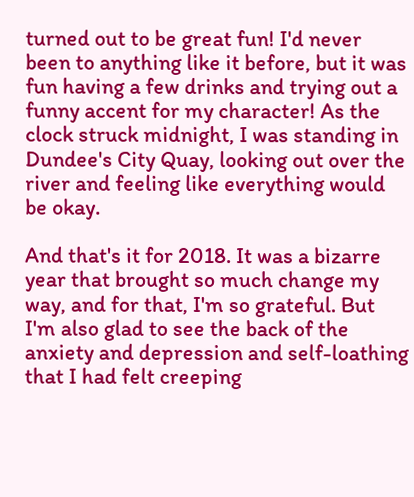turned out to be great fun! I'd never been to anything like it before, but it was fun having a few drinks and trying out a funny accent for my character! As the clock struck midnight, I was standing in Dundee's City Quay, looking out over the river and feeling like everything would be okay.

And that's it for 2018. It was a bizarre year that brought so much change my way, and for that, I'm so grateful. But I'm also glad to see the back of the anxiety and depression and self-loathing that I had felt creeping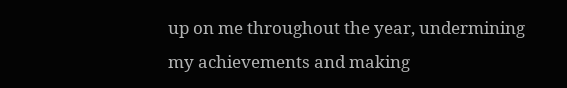up on me throughout the year, undermining my achievements and making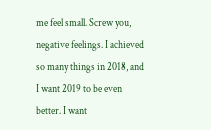me feel small. Screw you, negative feelings. I achieved so many things in 2018, and I want 2019 to be even better. I want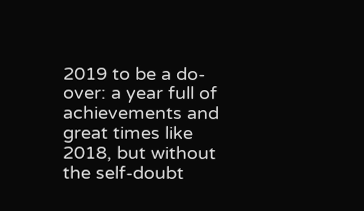2019 to be a do-over: a year full of achievements and great times like 2018, but without the self-doubt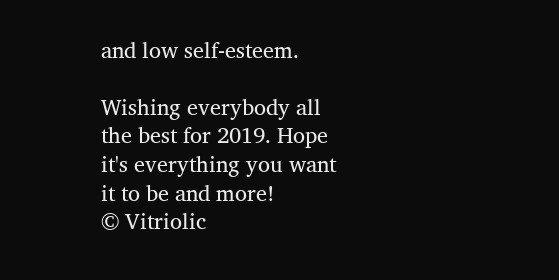and low self-esteem.

Wishing everybody all the best for 2019. Hope it's everything you want it to be and more!
© Vitriolic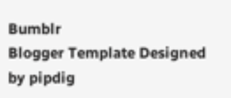Bumblr
Blogger Template Designed by pipdig